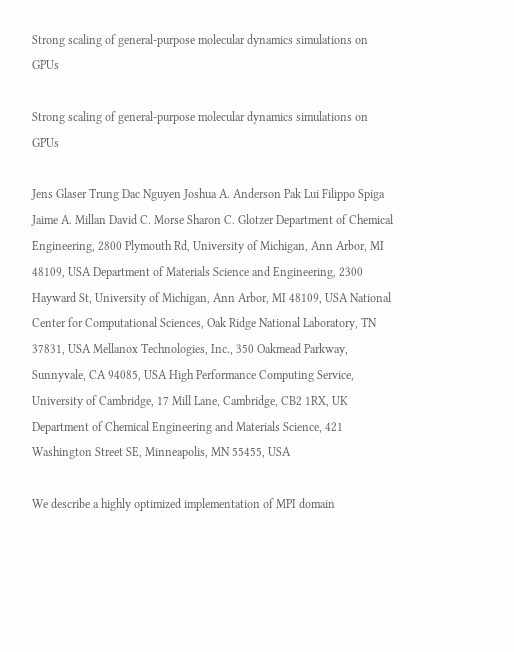Strong scaling of general-purpose molecular dynamics simulations on GPUs

Strong scaling of general-purpose molecular dynamics simulations on GPUs

Jens Glaser Trung Dac Nguyen Joshua A. Anderson Pak Lui Filippo Spiga Jaime A. Millan David C. Morse Sharon C. Glotzer Department of Chemical Engineering, 2800 Plymouth Rd, University of Michigan, Ann Arbor, MI 48109, USA Department of Materials Science and Engineering, 2300 Hayward St, University of Michigan, Ann Arbor, MI 48109, USA National Center for Computational Sciences, Oak Ridge National Laboratory, TN 37831, USA Mellanox Technologies, Inc., 350 Oakmead Parkway, Sunnyvale, CA 94085, USA High Performance Computing Service, University of Cambridge, 17 Mill Lane, Cambridge, CB2 1RX, UK Department of Chemical Engineering and Materials Science, 421 Washington Street SE, Minneapolis, MN 55455, USA

We describe a highly optimized implementation of MPI domain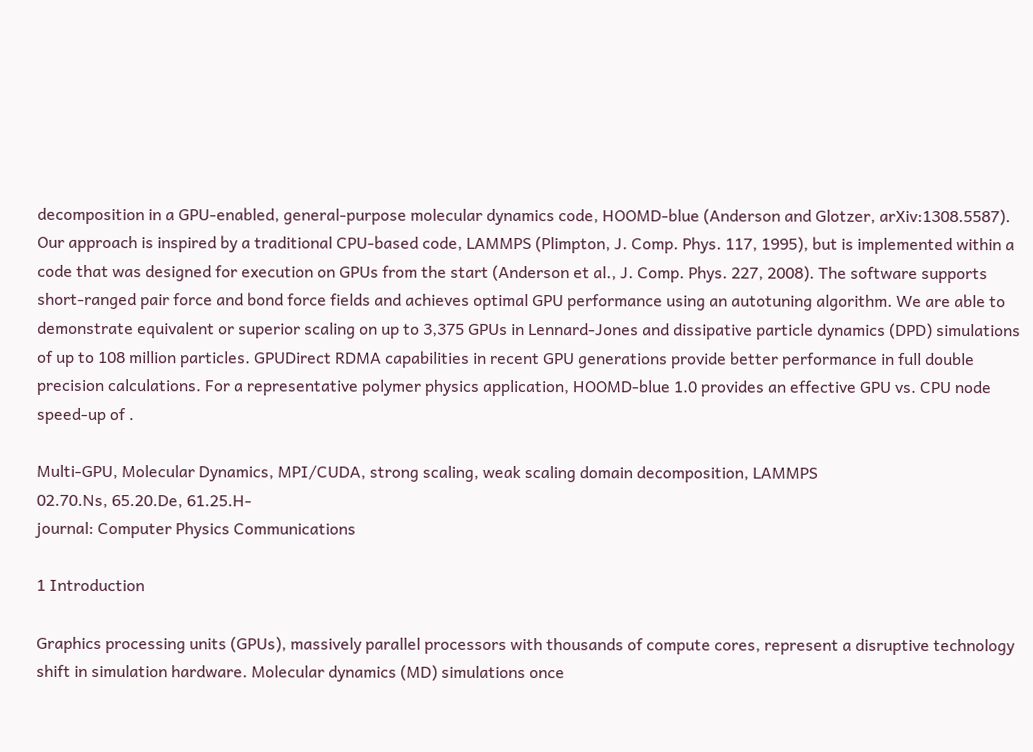decomposition in a GPU-enabled, general-purpose molecular dynamics code, HOOMD-blue (Anderson and Glotzer, arXiv:1308.5587). Our approach is inspired by a traditional CPU-based code, LAMMPS (Plimpton, J. Comp. Phys. 117, 1995), but is implemented within a code that was designed for execution on GPUs from the start (Anderson et al., J. Comp. Phys. 227, 2008). The software supports short-ranged pair force and bond force fields and achieves optimal GPU performance using an autotuning algorithm. We are able to demonstrate equivalent or superior scaling on up to 3,375 GPUs in Lennard-Jones and dissipative particle dynamics (DPD) simulations of up to 108 million particles. GPUDirect RDMA capabilities in recent GPU generations provide better performance in full double precision calculations. For a representative polymer physics application, HOOMD-blue 1.0 provides an effective GPU vs. CPU node speed-up of .

Multi-GPU, Molecular Dynamics, MPI/CUDA, strong scaling, weak scaling domain decomposition, LAMMPS
02.70.Ns, 65.20.De, 61.25.H-
journal: Computer Physics Communications

1 Introduction

Graphics processing units (GPUs), massively parallel processors with thousands of compute cores, represent a disruptive technology shift in simulation hardware. Molecular dynamics (MD) simulations once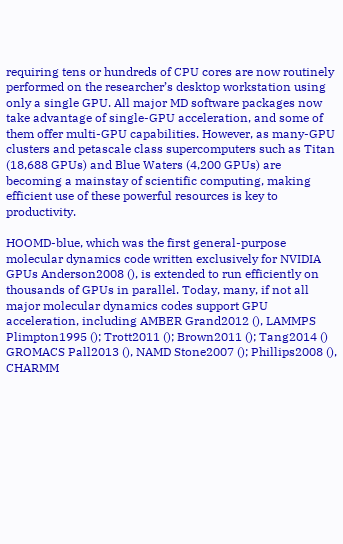requiring tens or hundreds of CPU cores are now routinely performed on the researcher’s desktop workstation using only a single GPU. All major MD software packages now take advantage of single-GPU acceleration, and some of them offer multi-GPU capabilities. However, as many-GPU clusters and petascale class supercomputers such as Titan (18,688 GPUs) and Blue Waters (4,200 GPUs) are becoming a mainstay of scientific computing, making efficient use of these powerful resources is key to productivity.

HOOMD-blue, which was the first general-purpose molecular dynamics code written exclusively for NVIDIA GPUs Anderson2008 (), is extended to run efficiently on thousands of GPUs in parallel. Today, many, if not all major molecular dynamics codes support GPU acceleration, including AMBER Grand2012 (), LAMMPS Plimpton1995 (); Trott2011 (); Brown2011 (); Tang2014 () GROMACS Pall2013 (), NAMD Stone2007 (); Phillips2008 (), CHARMM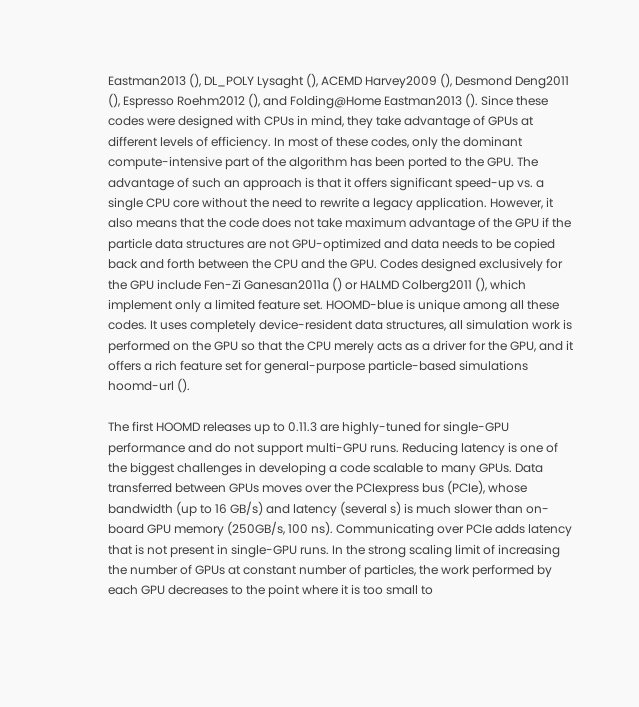Eastman2013 (), DL_POLY Lysaght (), ACEMD Harvey2009 (), Desmond Deng2011 (), Espresso Roehm2012 (), and Folding@Home Eastman2013 (). Since these codes were designed with CPUs in mind, they take advantage of GPUs at different levels of efficiency. In most of these codes, only the dominant compute-intensive part of the algorithm has been ported to the GPU. The advantage of such an approach is that it offers significant speed-up vs. a single CPU core without the need to rewrite a legacy application. However, it also means that the code does not take maximum advantage of the GPU if the particle data structures are not GPU-optimized and data needs to be copied back and forth between the CPU and the GPU. Codes designed exclusively for the GPU include Fen-Zi Ganesan2011a () or HALMD Colberg2011 (), which implement only a limited feature set. HOOMD-blue is unique among all these codes. It uses completely device-resident data structures, all simulation work is performed on the GPU so that the CPU merely acts as a driver for the GPU, and it offers a rich feature set for general-purpose particle-based simulations hoomd-url ().

The first HOOMD releases up to 0.11.3 are highly-tuned for single-GPU performance and do not support multi-GPU runs. Reducing latency is one of the biggest challenges in developing a code scalable to many GPUs. Data transferred between GPUs moves over the PCIexpress bus (PCIe), whose bandwidth (up to 16 GB/s) and latency (several s) is much slower than on-board GPU memory (250GB/s, 100 ns). Communicating over PCIe adds latency that is not present in single-GPU runs. In the strong scaling limit of increasing the number of GPUs at constant number of particles, the work performed by each GPU decreases to the point where it is too small to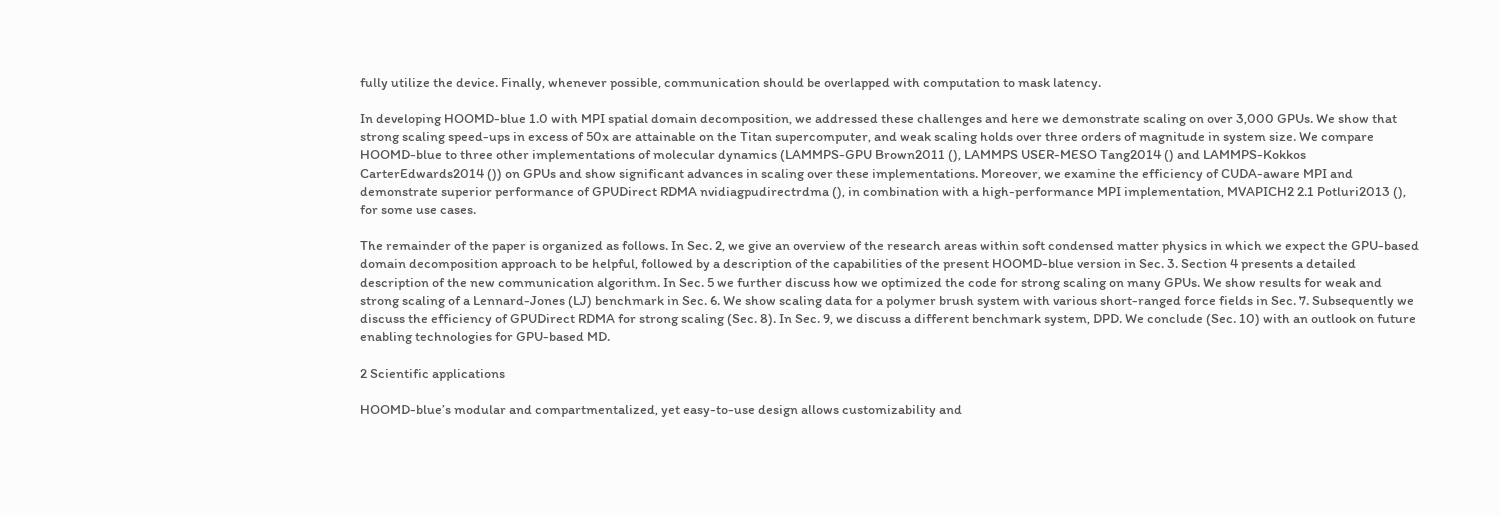fully utilize the device. Finally, whenever possible, communication should be overlapped with computation to mask latency.

In developing HOOMD-blue 1.0 with MPI spatial domain decomposition, we addressed these challenges and here we demonstrate scaling on over 3,000 GPUs. We show that strong scaling speed-ups in excess of 50x are attainable on the Titan supercomputer, and weak scaling holds over three orders of magnitude in system size. We compare HOOMD-blue to three other implementations of molecular dynamics (LAMMPS-GPU Brown2011 (), LAMMPS USER-MESO Tang2014 () and LAMMPS-Kokkos CarterEdwards2014 ()) on GPUs and show significant advances in scaling over these implementations. Moreover, we examine the efficiency of CUDA-aware MPI and demonstrate superior performance of GPUDirect RDMA nvidiagpudirectrdma (), in combination with a high-performance MPI implementation, MVAPICH2 2.1 Potluri2013 (), for some use cases.

The remainder of the paper is organized as follows. In Sec. 2, we give an overview of the research areas within soft condensed matter physics in which we expect the GPU-based domain decomposition approach to be helpful, followed by a description of the capabilities of the present HOOMD-blue version in Sec. 3. Section 4 presents a detailed description of the new communication algorithm. In Sec. 5 we further discuss how we optimized the code for strong scaling on many GPUs. We show results for weak and strong scaling of a Lennard-Jones (LJ) benchmark in Sec. 6. We show scaling data for a polymer brush system with various short-ranged force fields in Sec. 7. Subsequently we discuss the efficiency of GPUDirect RDMA for strong scaling (Sec. 8). In Sec. 9, we discuss a different benchmark system, DPD. We conclude (Sec. 10) with an outlook on future enabling technologies for GPU-based MD.

2 Scientific applications

HOOMD-blue’s modular and compartmentalized, yet easy-to-use design allows customizability and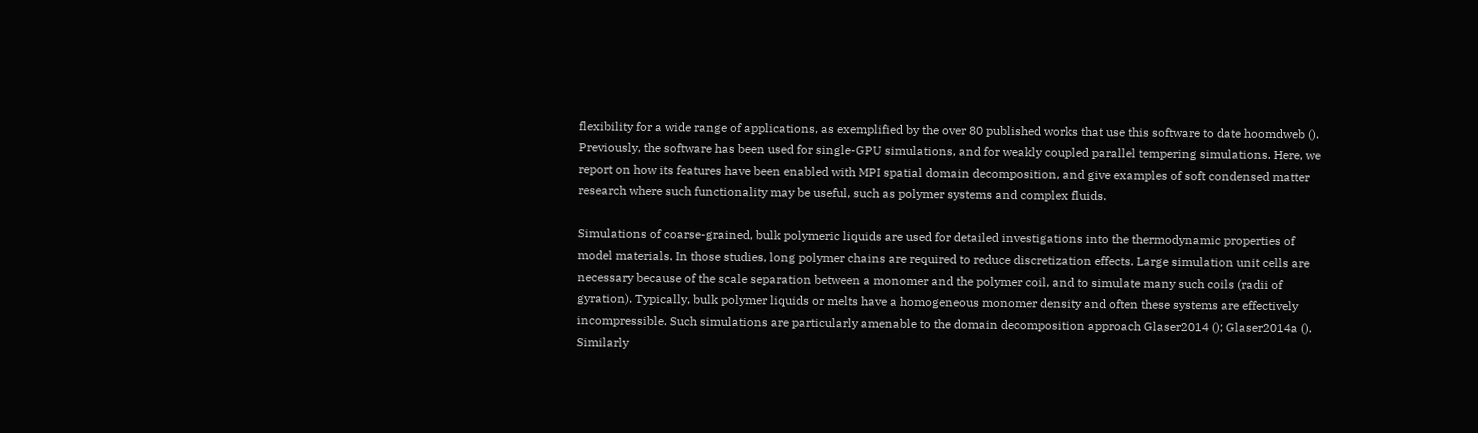flexibility for a wide range of applications, as exemplified by the over 80 published works that use this software to date hoomdweb (). Previously, the software has been used for single-GPU simulations, and for weakly coupled parallel tempering simulations. Here, we report on how its features have been enabled with MPI spatial domain decomposition, and give examples of soft condensed matter research where such functionality may be useful, such as polymer systems and complex fluids.

Simulations of coarse-grained, bulk polymeric liquids are used for detailed investigations into the thermodynamic properties of model materials. In those studies, long polymer chains are required to reduce discretization effects. Large simulation unit cells are necessary because of the scale separation between a monomer and the polymer coil, and to simulate many such coils (radii of gyration). Typically, bulk polymer liquids or melts have a homogeneous monomer density and often these systems are effectively incompressible. Such simulations are particularly amenable to the domain decomposition approach Glaser2014 (); Glaser2014a (). Similarly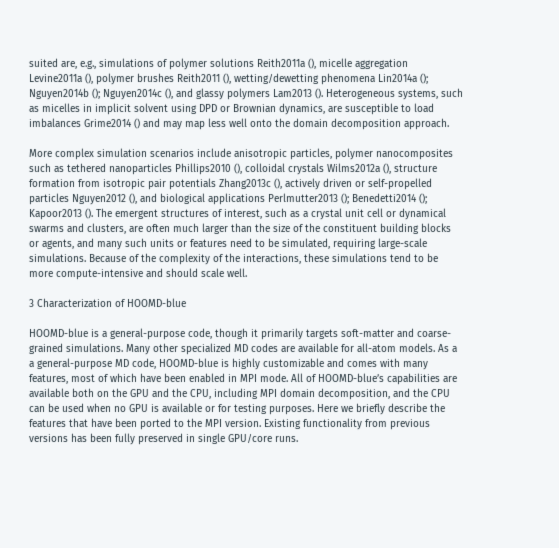suited are, e.g., simulations of polymer solutions Reith2011a (), micelle aggregation Levine2011a (), polymer brushes Reith2011 (), wetting/dewetting phenomena Lin2014a (); Nguyen2014b (); Nguyen2014c (), and glassy polymers Lam2013 (). Heterogeneous systems, such as micelles in implicit solvent using DPD or Brownian dynamics, are susceptible to load imbalances Grime2014 () and may map less well onto the domain decomposition approach.

More complex simulation scenarios include anisotropic particles, polymer nanocomposites such as tethered nanoparticles Phillips2010 (), colloidal crystals Wilms2012a (), structure formation from isotropic pair potentials Zhang2013c (), actively driven or self-propelled particles Nguyen2012 (), and biological applications Perlmutter2013 (); Benedetti2014 (); Kapoor2013 (). The emergent structures of interest, such as a crystal unit cell or dynamical swarms and clusters, are often much larger than the size of the constituent building blocks or agents, and many such units or features need to be simulated, requiring large-scale simulations. Because of the complexity of the interactions, these simulations tend to be more compute-intensive and should scale well.

3 Characterization of HOOMD-blue

HOOMD-blue is a general-purpose code, though it primarily targets soft-matter and coarse-grained simulations. Many other specialized MD codes are available for all-atom models. As a a general-purpose MD code, HOOMD-blue is highly customizable and comes with many features, most of which have been enabled in MPI mode. All of HOOMD-blue’s capabilities are available both on the GPU and the CPU, including MPI domain decomposition, and the CPU can be used when no GPU is available or for testing purposes. Here we briefly describe the features that have been ported to the MPI version. Existing functionality from previous versions has been fully preserved in single GPU/core runs.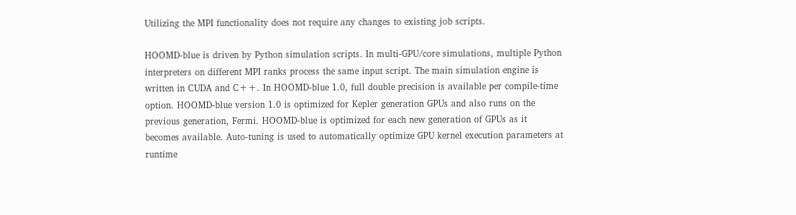Utilizing the MPI functionality does not require any changes to existing job scripts.

HOOMD-blue is driven by Python simulation scripts. In multi-GPU/core simulations, multiple Python interpreters on different MPI ranks process the same input script. The main simulation engine is written in CUDA and C++. In HOOMD-blue 1.0, full double precision is available per compile-time option. HOOMD-blue version 1.0 is optimized for Kepler generation GPUs and also runs on the previous generation, Fermi. HOOMD-blue is optimized for each new generation of GPUs as it becomes available. Auto-tuning is used to automatically optimize GPU kernel execution parameters at runtime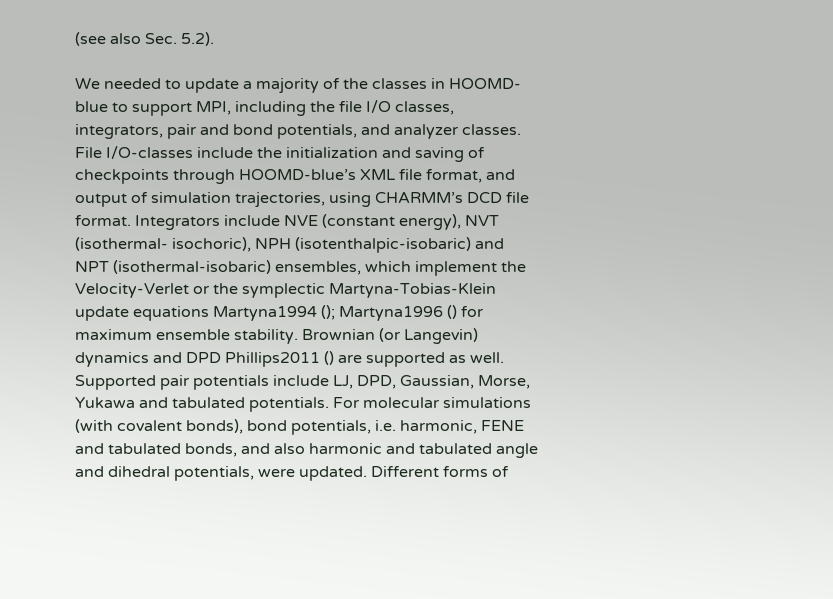(see also Sec. 5.2).

We needed to update a majority of the classes in HOOMD-blue to support MPI, including the file I/O classes, integrators, pair and bond potentials, and analyzer classes. File I/O-classes include the initialization and saving of checkpoints through HOOMD-blue’s XML file format, and output of simulation trajectories, using CHARMM’s DCD file format. Integrators include NVE (constant energy), NVT (isothermal- isochoric), NPH (isotenthalpic-isobaric) and NPT (isothermal-isobaric) ensembles, which implement the Velocity-Verlet or the symplectic Martyna-Tobias-Klein update equations Martyna1994 (); Martyna1996 () for maximum ensemble stability. Brownian (or Langevin) dynamics and DPD Phillips2011 () are supported as well. Supported pair potentials include LJ, DPD, Gaussian, Morse, Yukawa and tabulated potentials. For molecular simulations (with covalent bonds), bond potentials, i.e. harmonic, FENE and tabulated bonds, and also harmonic and tabulated angle and dihedral potentials, were updated. Different forms of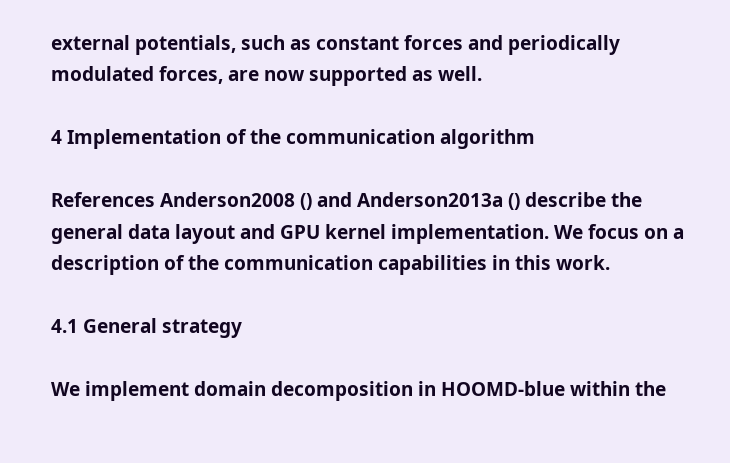external potentials, such as constant forces and periodically modulated forces, are now supported as well.

4 Implementation of the communication algorithm

References Anderson2008 () and Anderson2013a () describe the general data layout and GPU kernel implementation. We focus on a description of the communication capabilities in this work.

4.1 General strategy

We implement domain decomposition in HOOMD-blue within the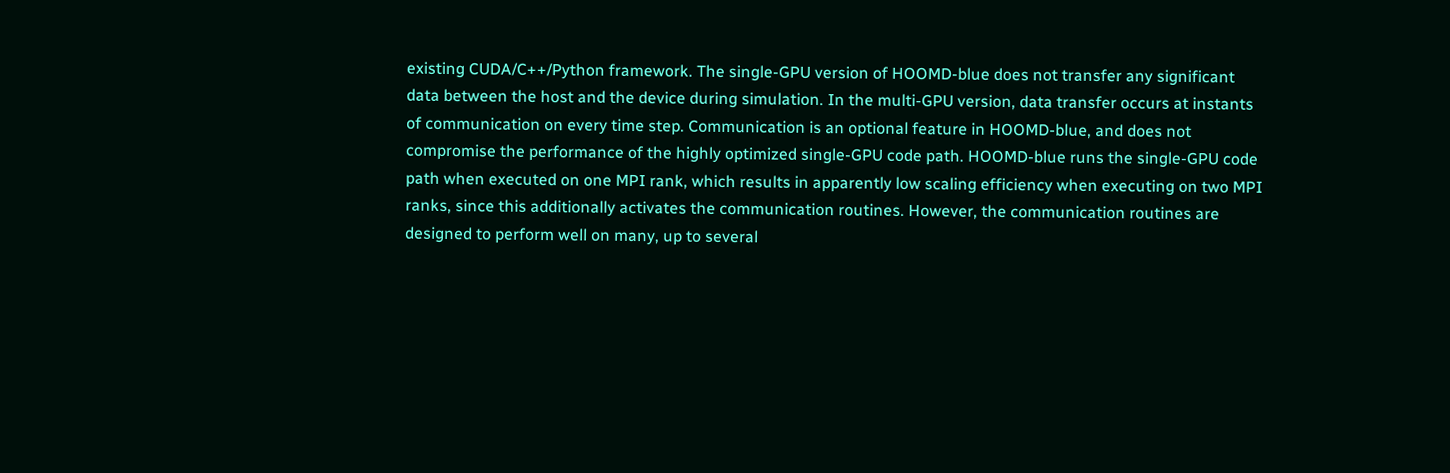existing CUDA/C++/Python framework. The single-GPU version of HOOMD-blue does not transfer any significant data between the host and the device during simulation. In the multi-GPU version, data transfer occurs at instants of communication on every time step. Communication is an optional feature in HOOMD-blue, and does not compromise the performance of the highly optimized single-GPU code path. HOOMD-blue runs the single-GPU code path when executed on one MPI rank, which results in apparently low scaling efficiency when executing on two MPI ranks, since this additionally activates the communication routines. However, the communication routines are designed to perform well on many, up to several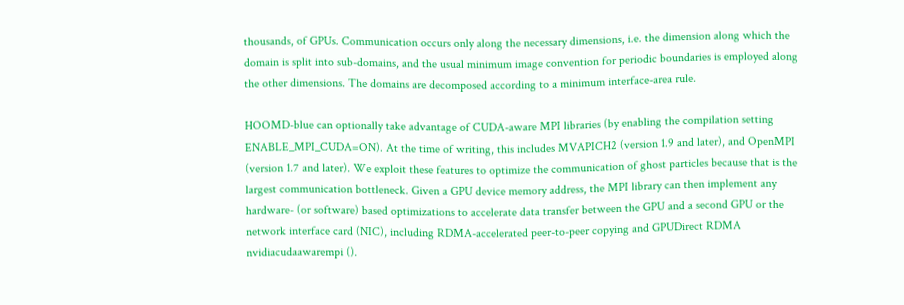thousands, of GPUs. Communication occurs only along the necessary dimensions, i.e. the dimension along which the domain is split into sub-domains, and the usual minimum image convention for periodic boundaries is employed along the other dimensions. The domains are decomposed according to a minimum interface-area rule.

HOOMD-blue can optionally take advantage of CUDA-aware MPI libraries (by enabling the compilation setting ENABLE_MPI_CUDA=ON). At the time of writing, this includes MVAPICH2 (version 1.9 and later), and OpenMPI (version 1.7 and later). We exploit these features to optimize the communication of ghost particles because that is the largest communication bottleneck. Given a GPU device memory address, the MPI library can then implement any hardware- (or software) based optimizations to accelerate data transfer between the GPU and a second GPU or the network interface card (NIC), including RDMA-accelerated peer-to-peer copying and GPUDirect RDMA nvidiacudaawarempi ().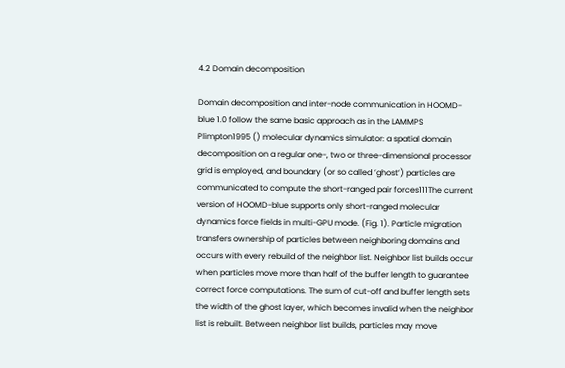4.2 Domain decomposition

Domain decomposition and inter-node communication in HOOMD-blue 1.0 follow the same basic approach as in the LAMMPS Plimpton1995 () molecular dynamics simulator: a spatial domain decomposition on a regular one-, two or three-dimensional processor grid is employed, and boundary (or so called ’ghost’) particles are communicated to compute the short-ranged pair forces111The current version of HOOMD-blue supports only short-ranged molecular dynamics force fields in multi-GPU mode. (Fig. 1). Particle migration transfers ownership of particles between neighboring domains and occurs with every rebuild of the neighbor list. Neighbor list builds occur when particles move more than half of the buffer length to guarantee correct force computations. The sum of cut-off and buffer length sets the width of the ghost layer, which becomes invalid when the neighbor list is rebuilt. Between neighbor list builds, particles may move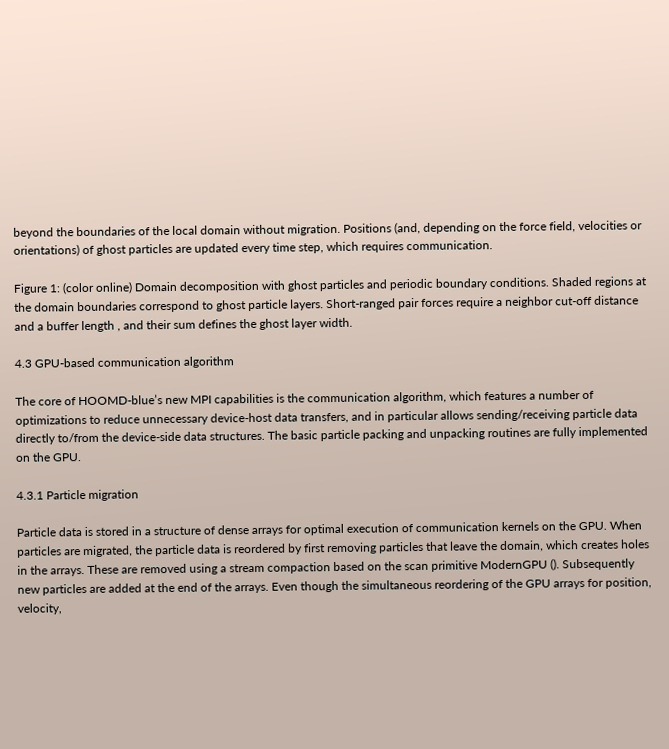beyond the boundaries of the local domain without migration. Positions (and, depending on the force field, velocities or orientations) of ghost particles are updated every time step, which requires communication.

Figure 1: (color online) Domain decomposition with ghost particles and periodic boundary conditions. Shaded regions at the domain boundaries correspond to ghost particle layers. Short-ranged pair forces require a neighbor cut-off distance and a buffer length , and their sum defines the ghost layer width.

4.3 GPU-based communication algorithm

The core of HOOMD-blue’s new MPI capabilities is the communication algorithm, which features a number of optimizations to reduce unnecessary device-host data transfers, and in particular allows sending/receiving particle data directly to/from the device-side data structures. The basic particle packing and unpacking routines are fully implemented on the GPU.

4.3.1 Particle migration

Particle data is stored in a structure of dense arrays for optimal execution of communication kernels on the GPU. When particles are migrated, the particle data is reordered by first removing particles that leave the domain, which creates holes in the arrays. These are removed using a stream compaction based on the scan primitive ModernGPU (). Subsequently new particles are added at the end of the arrays. Even though the simultaneous reordering of the GPU arrays for position, velocity,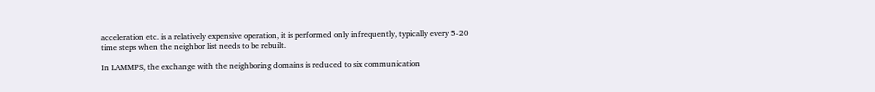acceleration etc. is a relatively expensive operation, it is performed only infrequently, typically every 5-20 time steps when the neighbor list needs to be rebuilt.

In LAMMPS, the exchange with the neighboring domains is reduced to six communication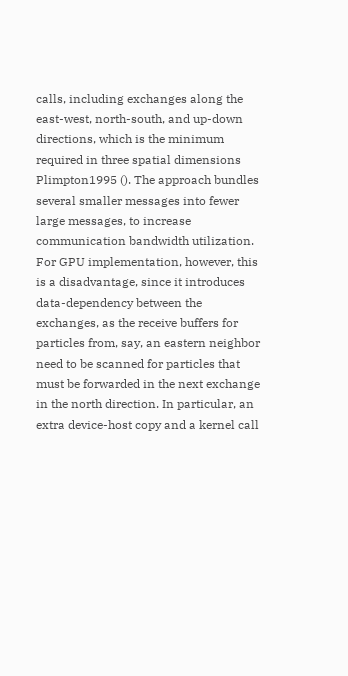calls, including exchanges along the east-west, north-south, and up-down directions, which is the minimum required in three spatial dimensions Plimpton1995 (). The approach bundles several smaller messages into fewer large messages, to increase communication bandwidth utilization. For GPU implementation, however, this is a disadvantage, since it introduces data-dependency between the exchanges, as the receive buffers for particles from, say, an eastern neighbor need to be scanned for particles that must be forwarded in the next exchange in the north direction. In particular, an extra device-host copy and a kernel call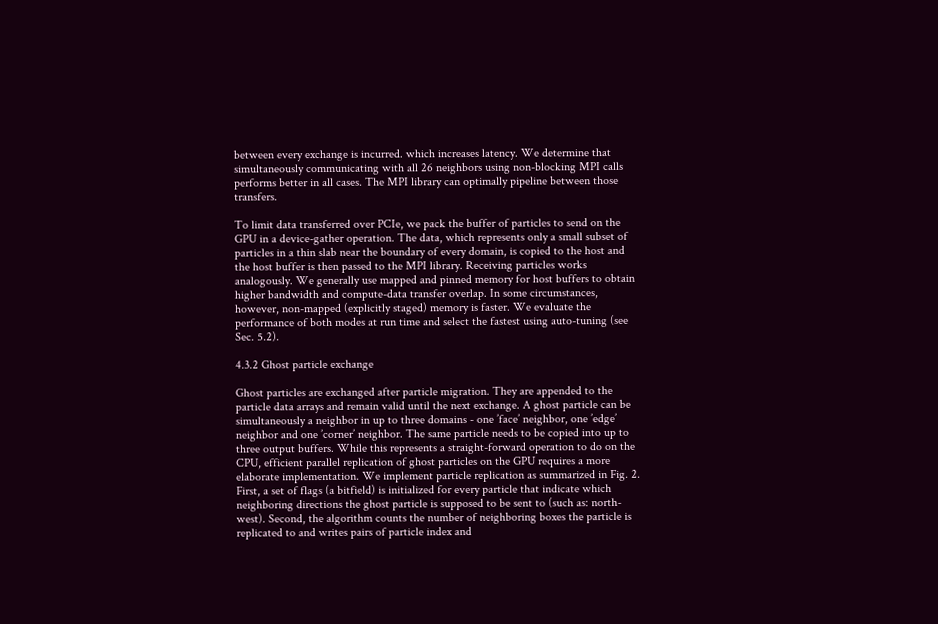between every exchange is incurred. which increases latency. We determine that simultaneously communicating with all 26 neighbors using non-blocking MPI calls performs better in all cases. The MPI library can optimally pipeline between those transfers.

To limit data transferred over PCIe, we pack the buffer of particles to send on the GPU in a device-gather operation. The data, which represents only a small subset of particles in a thin slab near the boundary of every domain, is copied to the host and the host buffer is then passed to the MPI library. Receiving particles works analogously. We generally use mapped and pinned memory for host buffers to obtain higher bandwidth and compute-data transfer overlap. In some circumstances, however, non-mapped (explicitly staged) memory is faster. We evaluate the performance of both modes at run time and select the fastest using auto-tuning (see Sec. 5.2).

4.3.2 Ghost particle exchange

Ghost particles are exchanged after particle migration. They are appended to the particle data arrays and remain valid until the next exchange. A ghost particle can be simultaneously a neighbor in up to three domains - one ’face’ neighbor, one ’edge’ neighbor and one ’corner’ neighbor. The same particle needs to be copied into up to three output buffers. While this represents a straight-forward operation to do on the CPU, efficient parallel replication of ghost particles on the GPU requires a more elaborate implementation. We implement particle replication as summarized in Fig. 2. First, a set of flags (a bitfield) is initialized for every particle that indicate which neighboring directions the ghost particle is supposed to be sent to (such as: north-west). Second, the algorithm counts the number of neighboring boxes the particle is replicated to and writes pairs of particle index and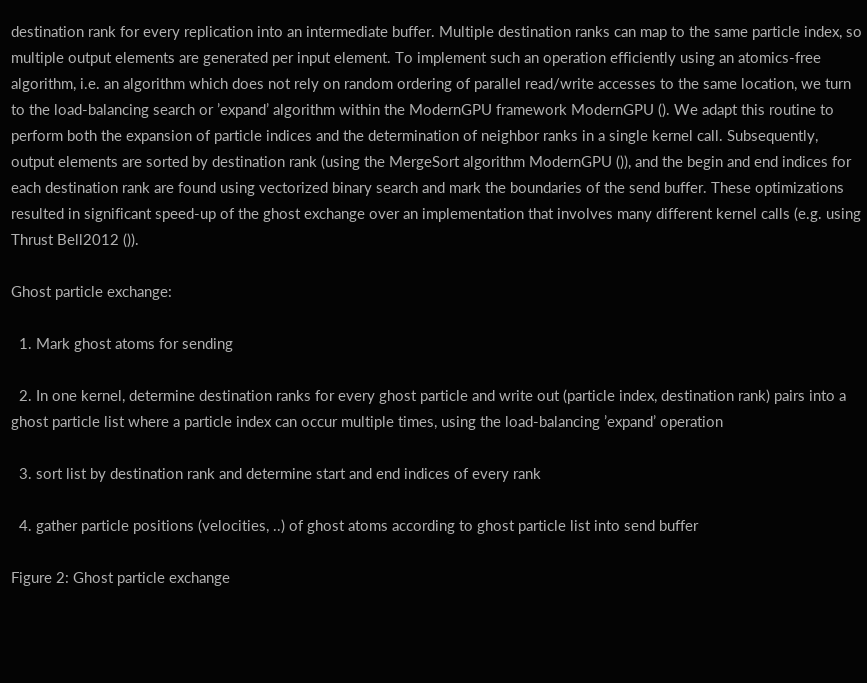destination rank for every replication into an intermediate buffer. Multiple destination ranks can map to the same particle index, so multiple output elements are generated per input element. To implement such an operation efficiently using an atomics-free algorithm, i.e. an algorithm which does not rely on random ordering of parallel read/write accesses to the same location, we turn to the load-balancing search or ’expand’ algorithm within the ModernGPU framework ModernGPU (). We adapt this routine to perform both the expansion of particle indices and the determination of neighbor ranks in a single kernel call. Subsequently, output elements are sorted by destination rank (using the MergeSort algorithm ModernGPU ()), and the begin and end indices for each destination rank are found using vectorized binary search and mark the boundaries of the send buffer. These optimizations resulted in significant speed-up of the ghost exchange over an implementation that involves many different kernel calls (e.g. using Thrust Bell2012 ()).

Ghost particle exchange:

  1. Mark ghost atoms for sending

  2. In one kernel, determine destination ranks for every ghost particle and write out (particle index, destination rank) pairs into a ghost particle list where a particle index can occur multiple times, using the load-balancing ’expand’ operation

  3. sort list by destination rank and determine start and end indices of every rank

  4. gather particle positions (velocities, ..) of ghost atoms according to ghost particle list into send buffer

Figure 2: Ghost particle exchange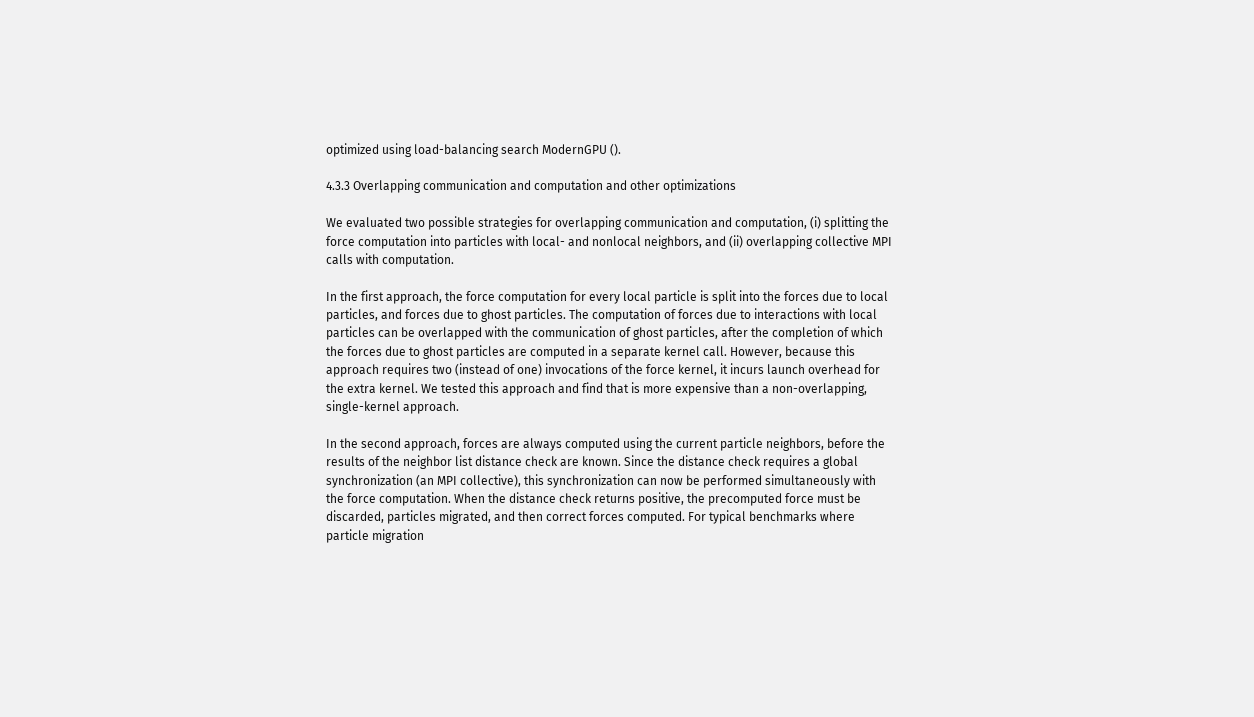optimized using load-balancing search ModernGPU ().

4.3.3 Overlapping communication and computation and other optimizations

We evaluated two possible strategies for overlapping communication and computation, (i) splitting the force computation into particles with local- and nonlocal neighbors, and (ii) overlapping collective MPI calls with computation.

In the first approach, the force computation for every local particle is split into the forces due to local particles, and forces due to ghost particles. The computation of forces due to interactions with local particles can be overlapped with the communication of ghost particles, after the completion of which the forces due to ghost particles are computed in a separate kernel call. However, because this approach requires two (instead of one) invocations of the force kernel, it incurs launch overhead for the extra kernel. We tested this approach and find that is more expensive than a non-overlapping, single-kernel approach.

In the second approach, forces are always computed using the current particle neighbors, before the results of the neighbor list distance check are known. Since the distance check requires a global synchronization (an MPI collective), this synchronization can now be performed simultaneously with the force computation. When the distance check returns positive, the precomputed force must be discarded, particles migrated, and then correct forces computed. For typical benchmarks where particle migration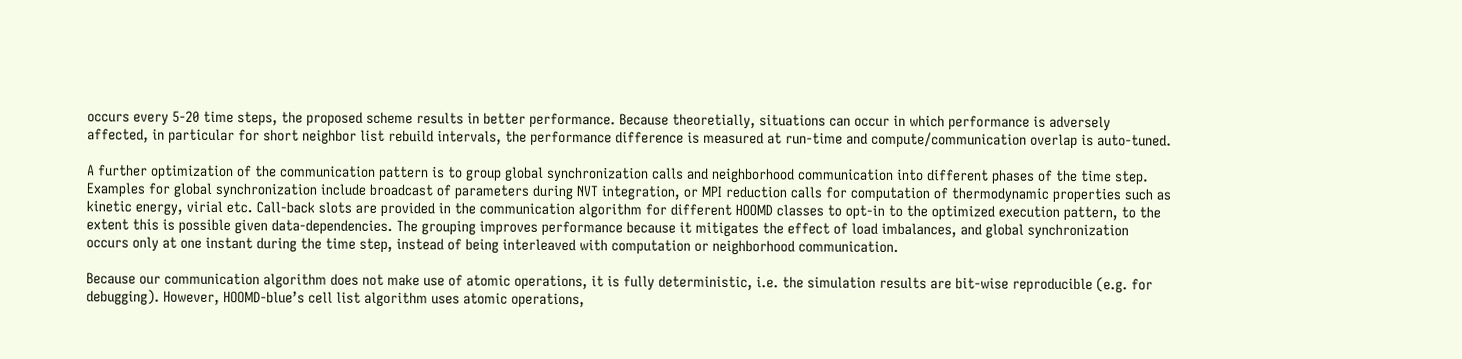occurs every 5-20 time steps, the proposed scheme results in better performance. Because theoretially, situations can occur in which performance is adversely affected, in particular for short neighbor list rebuild intervals, the performance difference is measured at run-time and compute/communication overlap is auto-tuned.

A further optimization of the communication pattern is to group global synchronization calls and neighborhood communication into different phases of the time step. Examples for global synchronization include broadcast of parameters during NVT integration, or MPI reduction calls for computation of thermodynamic properties such as kinetic energy, virial etc. Call-back slots are provided in the communication algorithm for different HOOMD classes to opt-in to the optimized execution pattern, to the extent this is possible given data-dependencies. The grouping improves performance because it mitigates the effect of load imbalances, and global synchronization occurs only at one instant during the time step, instead of being interleaved with computation or neighborhood communication.

Because our communication algorithm does not make use of atomic operations, it is fully deterministic, i.e. the simulation results are bit-wise reproducible (e.g. for debugging). However, HOOMD-blue’s cell list algorithm uses atomic operations,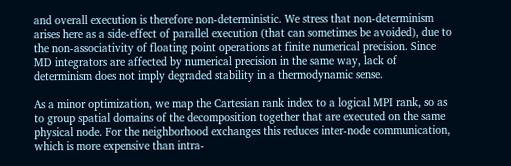and overall execution is therefore non-deterministic. We stress that non-determinism arises here as a side-effect of parallel execution (that can sometimes be avoided), due to the non-associativity of floating point operations at finite numerical precision. Since MD integrators are affected by numerical precision in the same way, lack of determinism does not imply degraded stability in a thermodynamic sense.

As a minor optimization, we map the Cartesian rank index to a logical MPI rank, so as to group spatial domains of the decomposition together that are executed on the same physical node. For the neighborhood exchanges this reduces inter-node communication, which is more expensive than intra-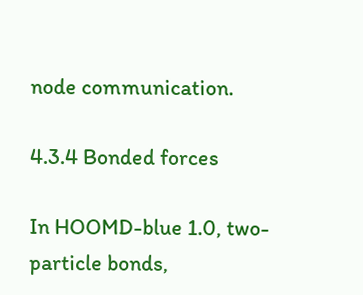node communication.

4.3.4 Bonded forces

In HOOMD-blue 1.0, two-particle bonds,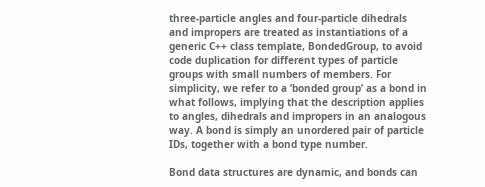three-particle angles and four-particle dihedrals and impropers are treated as instantiations of a generic C++ class template, BondedGroup, to avoid code duplication for different types of particle groups with small numbers of members. For simplicity, we refer to a ’bonded group’ as a bond in what follows, implying that the description applies to angles, dihedrals and impropers in an analogous way. A bond is simply an unordered pair of particle IDs, together with a bond type number.

Bond data structures are dynamic, and bonds can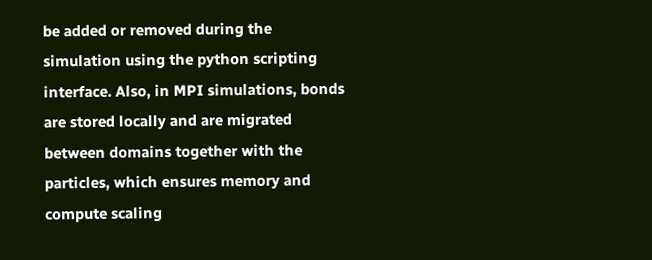be added or removed during the simulation using the python scripting interface. Also, in MPI simulations, bonds are stored locally and are migrated between domains together with the particles, which ensures memory and compute scaling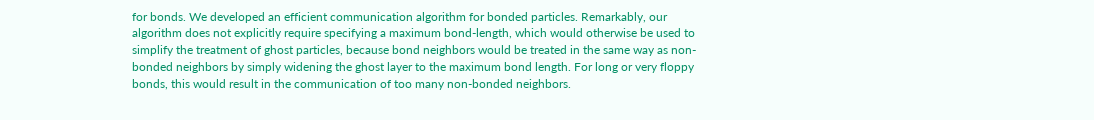for bonds. We developed an efficient communication algorithm for bonded particles. Remarkably, our algorithm does not explicitly require specifying a maximum bond-length, which would otherwise be used to simplify the treatment of ghost particles, because bond neighbors would be treated in the same way as non-bonded neighbors by simply widening the ghost layer to the maximum bond length. For long or very floppy bonds, this would result in the communication of too many non-bonded neighbors.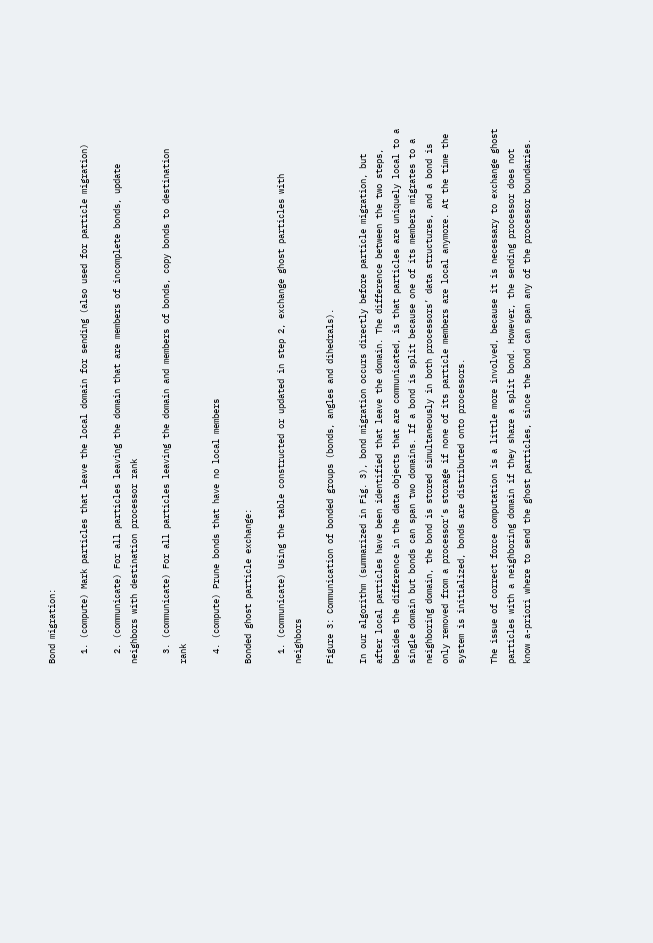Bond migration:

  1. (compute) Mark particles that leave the local domain for sending (also used for particle migration)

  2. (communicate) For all particles leaving the domain that are members of incomplete bonds, update neighbors with destination processor rank

  3. (communicate) For all particles leaving the domain and members of bonds, copy bonds to destination rank

  4. (compute) Prune bonds that have no local members

Bonded ghost particle exchange:

  1. (communicate) Using the table constructed or updated in step 2, exchange ghost particles with neighbors

Figure 3: Communication of bonded groups (bonds, angles and dihedrals).

In our algorithm (summarized in Fig. 3), bond migration occurs directly before particle migration, but after local particles have been identified that leave the domain. The difference between the two steps, besides the difference in the data objects that are communicated, is that particles are uniquely local to a single domain but bonds can span two domains. If a bond is split because one of its members migrates to a neighboring domain, the bond is stored simultaneously in both processors’ data structures, and a bond is only removed from a processor’s storage if none of its particle members are local anymore. At the time the system is initialized, bonds are distributed onto processors.

The issue of correct force computation is a little more involved, because it is necessary to exchange ghost particles with a neighboring domain if they share a split bond. However, the sending processor does not know a-priori where to send the ghost particles, since the bond can span any of the processor boundaries.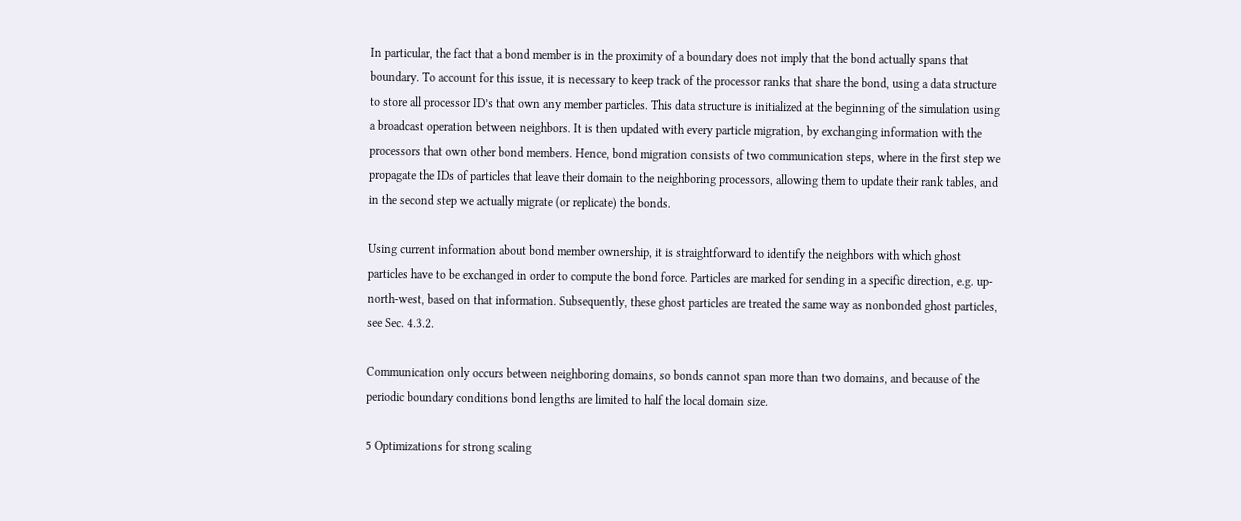In particular, the fact that a bond member is in the proximity of a boundary does not imply that the bond actually spans that boundary. To account for this issue, it is necessary to keep track of the processor ranks that share the bond, using a data structure to store all processor ID’s that own any member particles. This data structure is initialized at the beginning of the simulation using a broadcast operation between neighbors. It is then updated with every particle migration, by exchanging information with the processors that own other bond members. Hence, bond migration consists of two communication steps, where in the first step we propagate the IDs of particles that leave their domain to the neighboring processors, allowing them to update their rank tables, and in the second step we actually migrate (or replicate) the bonds.

Using current information about bond member ownership, it is straightforward to identify the neighbors with which ghost particles have to be exchanged in order to compute the bond force. Particles are marked for sending in a specific direction, e.g. up-north-west, based on that information. Subsequently, these ghost particles are treated the same way as nonbonded ghost particles, see Sec. 4.3.2.

Communication only occurs between neighboring domains, so bonds cannot span more than two domains, and because of the periodic boundary conditions bond lengths are limited to half the local domain size.

5 Optimizations for strong scaling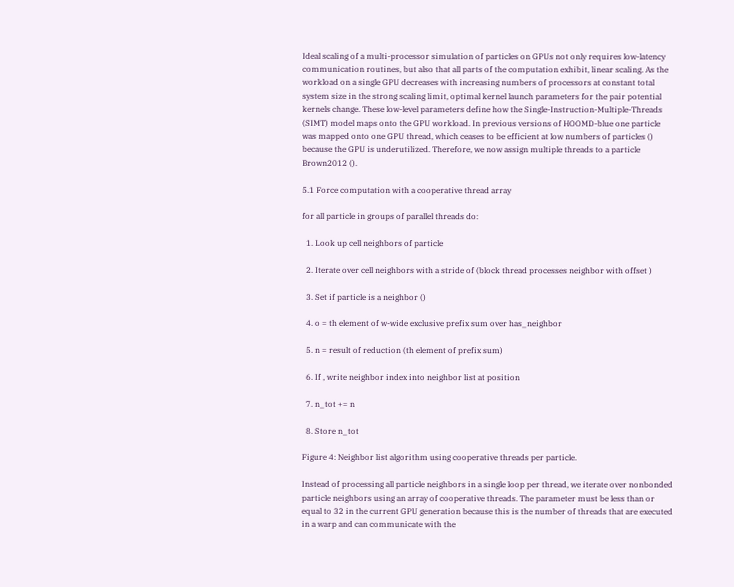Ideal scaling of a multi-processor simulation of particles on GPUs not only requires low-latency communication routines, but also that all parts of the computation exhibit, linear scaling. As the workload on a single GPU decreases with increasing numbers of processors at constant total system size in the strong scaling limit, optimal kernel launch parameters for the pair potential kernels change. These low-level parameters define how the Single-Instruction-Multiple-Threads (SIMT) model maps onto the GPU workload. In previous versions of HOOMD-blue one particle was mapped onto one GPU thread, which ceases to be efficient at low numbers of particles () because the GPU is underutilized. Therefore, we now assign multiple threads to a particle Brown2012 ().

5.1 Force computation with a cooperative thread array

for all particle in groups of parallel threads do:

  1. Look up cell neighbors of particle

  2. Iterate over cell neighbors with a stride of (block thread processes neighbor with offset )

  3. Set if particle is a neighbor ()

  4. o = th element of w-wide exclusive prefix sum over has_neighbor

  5. n = result of reduction (th element of prefix sum)

  6. If , write neighbor index into neighbor list at position

  7. n_tot += n

  8. Store n_tot

Figure 4: Neighbor list algorithm using cooperative threads per particle.

Instead of processing all particle neighbors in a single loop per thread, we iterate over nonbonded particle neighbors using an array of cooperative threads. The parameter must be less than or equal to 32 in the current GPU generation because this is the number of threads that are executed in a warp and can communicate with the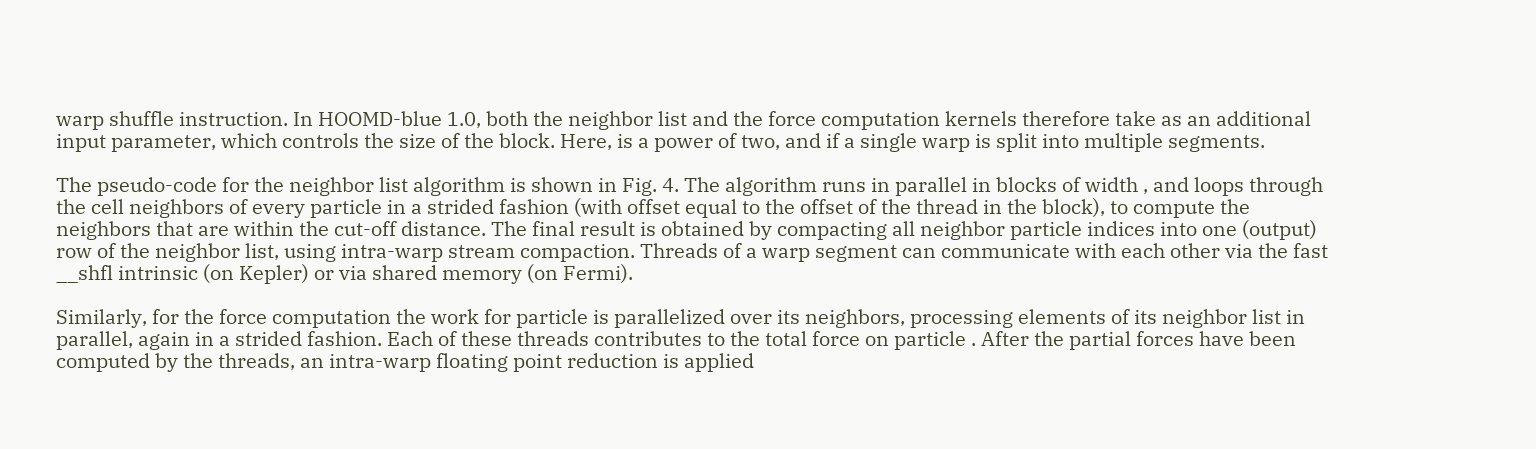warp shuffle instruction. In HOOMD-blue 1.0, both the neighbor list and the force computation kernels therefore take as an additional input parameter, which controls the size of the block. Here, is a power of two, and if a single warp is split into multiple segments.

The pseudo-code for the neighbor list algorithm is shown in Fig. 4. The algorithm runs in parallel in blocks of width , and loops through the cell neighbors of every particle in a strided fashion (with offset equal to the offset of the thread in the block), to compute the neighbors that are within the cut-off distance. The final result is obtained by compacting all neighbor particle indices into one (output) row of the neighbor list, using intra-warp stream compaction. Threads of a warp segment can communicate with each other via the fast __shfl intrinsic (on Kepler) or via shared memory (on Fermi).

Similarly, for the force computation the work for particle is parallelized over its neighbors, processing elements of its neighbor list in parallel, again in a strided fashion. Each of these threads contributes to the total force on particle . After the partial forces have been computed by the threads, an intra-warp floating point reduction is applied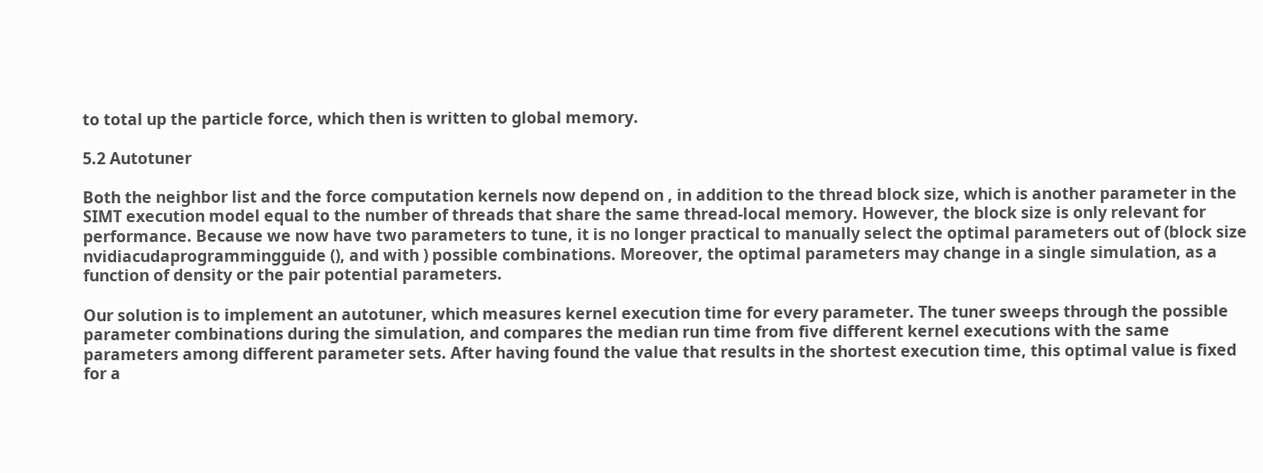to total up the particle force, which then is written to global memory.

5.2 Autotuner

Both the neighbor list and the force computation kernels now depend on , in addition to the thread block size, which is another parameter in the SIMT execution model equal to the number of threads that share the same thread-local memory. However, the block size is only relevant for performance. Because we now have two parameters to tune, it is no longer practical to manually select the optimal parameters out of (block size nvidiacudaprogrammingguide (), and with ) possible combinations. Moreover, the optimal parameters may change in a single simulation, as a function of density or the pair potential parameters.

Our solution is to implement an autotuner, which measures kernel execution time for every parameter. The tuner sweeps through the possible parameter combinations during the simulation, and compares the median run time from five different kernel executions with the same parameters among different parameter sets. After having found the value that results in the shortest execution time, this optimal value is fixed for a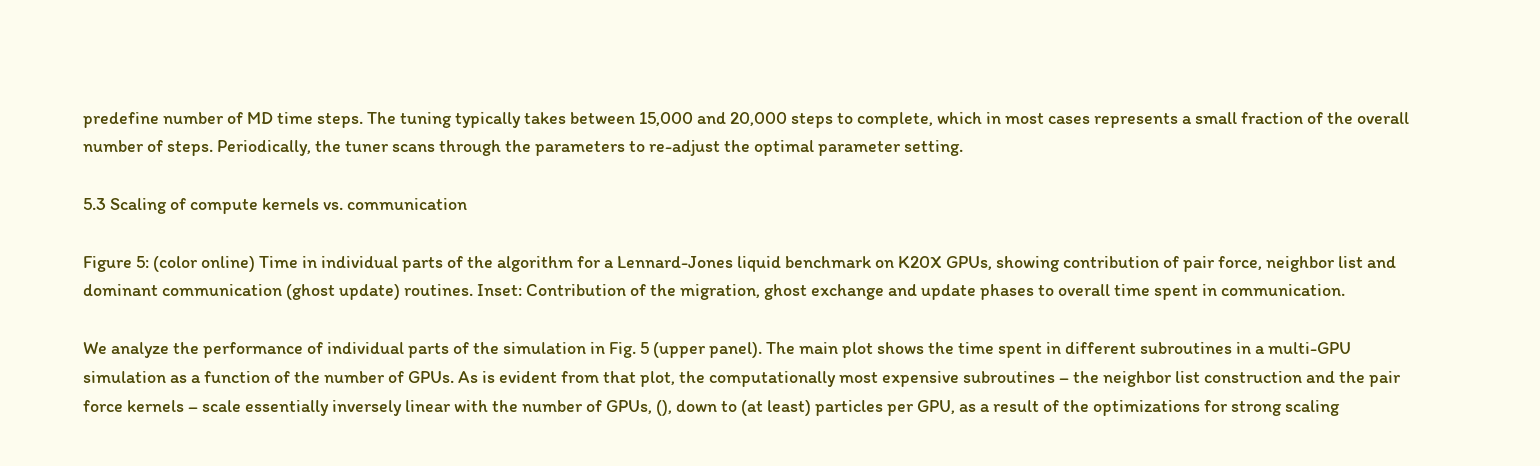predefine number of MD time steps. The tuning typically takes between 15,000 and 20,000 steps to complete, which in most cases represents a small fraction of the overall number of steps. Periodically, the tuner scans through the parameters to re-adjust the optimal parameter setting.

5.3 Scaling of compute kernels vs. communication

Figure 5: (color online) Time in individual parts of the algorithm for a Lennard-Jones liquid benchmark on K20X GPUs, showing contribution of pair force, neighbor list and dominant communication (ghost update) routines. Inset: Contribution of the migration, ghost exchange and update phases to overall time spent in communication.

We analyze the performance of individual parts of the simulation in Fig. 5 (upper panel). The main plot shows the time spent in different subroutines in a multi-GPU simulation as a function of the number of GPUs. As is evident from that plot, the computationally most expensive subroutines – the neighbor list construction and the pair force kernels – scale essentially inversely linear with the number of GPUs, (), down to (at least) particles per GPU, as a result of the optimizations for strong scaling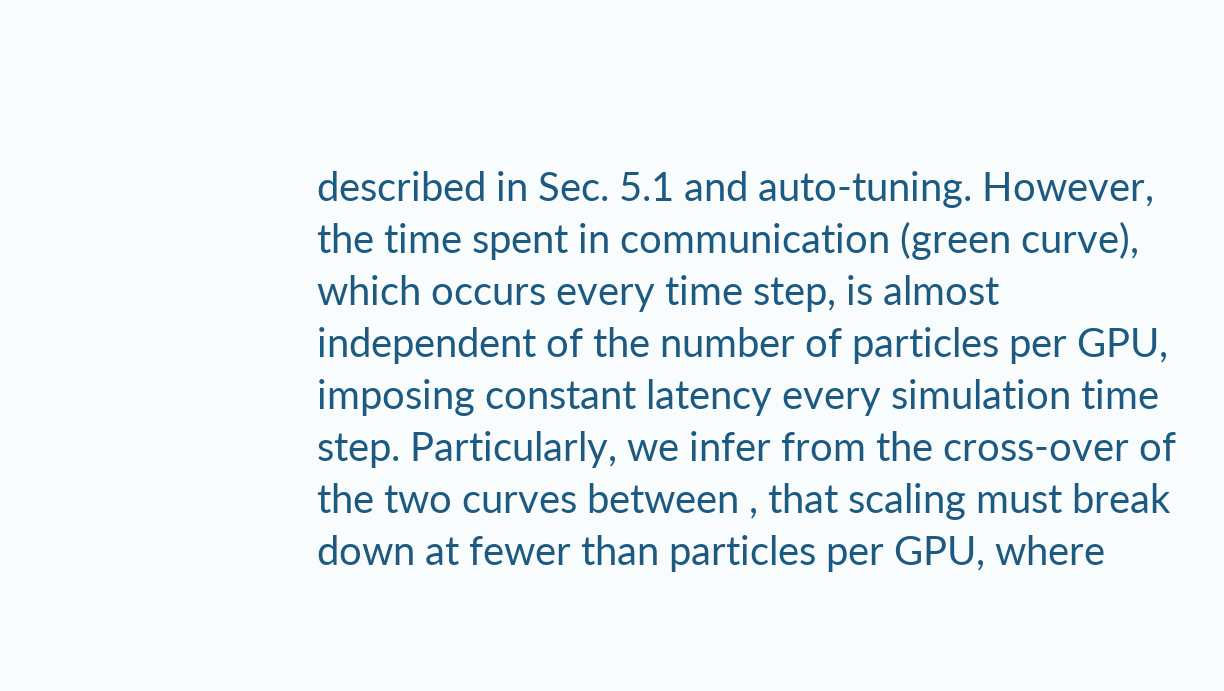described in Sec. 5.1 and auto-tuning. However, the time spent in communication (green curve), which occurs every time step, is almost independent of the number of particles per GPU, imposing constant latency every simulation time step. Particularly, we infer from the cross-over of the two curves between , that scaling must break down at fewer than particles per GPU, where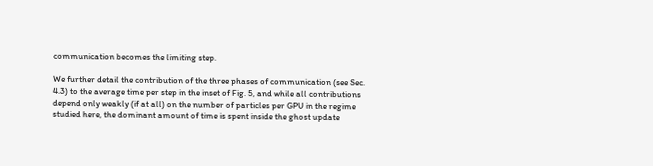communication becomes the limiting step.

We further detail the contribution of the three phases of communication (see Sec. 4.3) to the average time per step in the inset of Fig. 5, and while all contributions depend only weakly (if at all) on the number of particles per GPU in the regime studied here, the dominant amount of time is spent inside the ghost update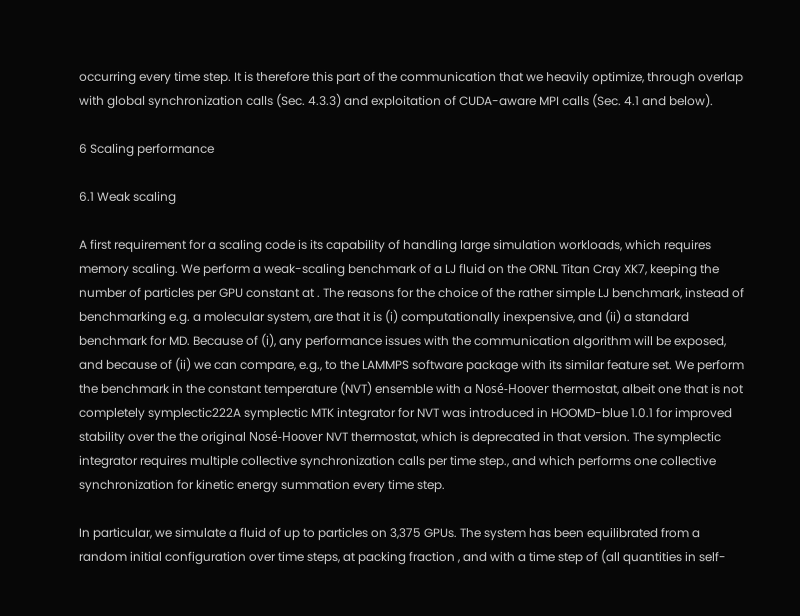occurring every time step. It is therefore this part of the communication that we heavily optimize, through overlap with global synchronization calls (Sec. 4.3.3) and exploitation of CUDA-aware MPI calls (Sec. 4.1 and below).

6 Scaling performance

6.1 Weak scaling

A first requirement for a scaling code is its capability of handling large simulation workloads, which requires memory scaling. We perform a weak-scaling benchmark of a LJ fluid on the ORNL Titan Cray XK7, keeping the number of particles per GPU constant at . The reasons for the choice of the rather simple LJ benchmark, instead of benchmarking e.g. a molecular system, are that it is (i) computationally inexpensive, and (ii) a standard benchmark for MD. Because of (i), any performance issues with the communication algorithm will be exposed, and because of (ii) we can compare, e.g., to the LAMMPS software package with its similar feature set. We perform the benchmark in the constant temperature (NVT) ensemble with a Nosé-Hoover thermostat, albeit one that is not completely symplectic222A symplectic MTK integrator for NVT was introduced in HOOMD-blue 1.0.1 for improved stability over the the original Nosé-Hoover NVT thermostat, which is deprecated in that version. The symplectic integrator requires multiple collective synchronization calls per time step., and which performs one collective synchronization for kinetic energy summation every time step.

In particular, we simulate a fluid of up to particles on 3,375 GPUs. The system has been equilibrated from a random initial configuration over time steps, at packing fraction , and with a time step of (all quantities in self-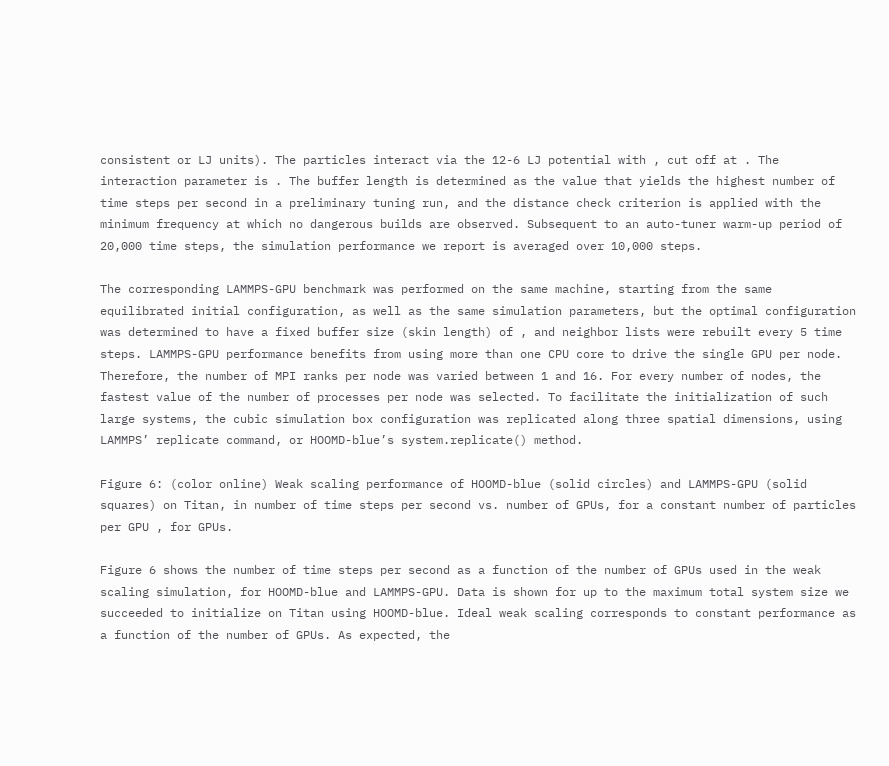consistent or LJ units). The particles interact via the 12-6 LJ potential with , cut off at . The interaction parameter is . The buffer length is determined as the value that yields the highest number of time steps per second in a preliminary tuning run, and the distance check criterion is applied with the minimum frequency at which no dangerous builds are observed. Subsequent to an auto-tuner warm-up period of 20,000 time steps, the simulation performance we report is averaged over 10,000 steps.

The corresponding LAMMPS-GPU benchmark was performed on the same machine, starting from the same equilibrated initial configuration, as well as the same simulation parameters, but the optimal configuration was determined to have a fixed buffer size (skin length) of , and neighbor lists were rebuilt every 5 time steps. LAMMPS-GPU performance benefits from using more than one CPU core to drive the single GPU per node. Therefore, the number of MPI ranks per node was varied between 1 and 16. For every number of nodes, the fastest value of the number of processes per node was selected. To facilitate the initialization of such large systems, the cubic simulation box configuration was replicated along three spatial dimensions, using LAMMPS’ replicate command, or HOOMD-blue’s system.replicate() method.

Figure 6: (color online) Weak scaling performance of HOOMD-blue (solid circles) and LAMMPS-GPU (solid squares) on Titan, in number of time steps per second vs. number of GPUs, for a constant number of particles per GPU , for GPUs.

Figure 6 shows the number of time steps per second as a function of the number of GPUs used in the weak scaling simulation, for HOOMD-blue and LAMMPS-GPU. Data is shown for up to the maximum total system size we succeeded to initialize on Titan using HOOMD-blue. Ideal weak scaling corresponds to constant performance as a function of the number of GPUs. As expected, the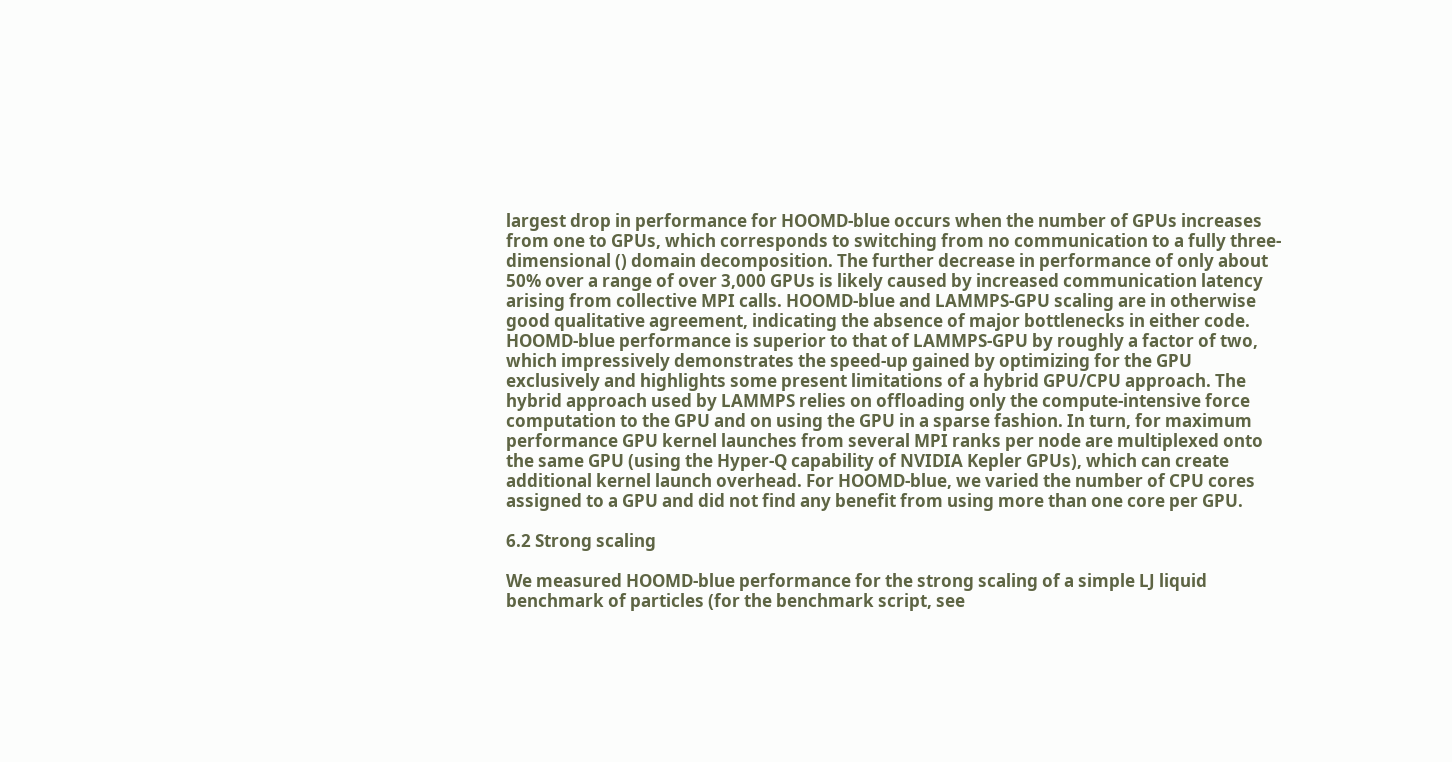largest drop in performance for HOOMD-blue occurs when the number of GPUs increases from one to GPUs, which corresponds to switching from no communication to a fully three-dimensional () domain decomposition. The further decrease in performance of only about 50% over a range of over 3,000 GPUs is likely caused by increased communication latency arising from collective MPI calls. HOOMD-blue and LAMMPS-GPU scaling are in otherwise good qualitative agreement, indicating the absence of major bottlenecks in either code. HOOMD-blue performance is superior to that of LAMMPS-GPU by roughly a factor of two, which impressively demonstrates the speed-up gained by optimizing for the GPU exclusively and highlights some present limitations of a hybrid GPU/CPU approach. The hybrid approach used by LAMMPS relies on offloading only the compute-intensive force computation to the GPU and on using the GPU in a sparse fashion. In turn, for maximum performance GPU kernel launches from several MPI ranks per node are multiplexed onto the same GPU (using the Hyper-Q capability of NVIDIA Kepler GPUs), which can create additional kernel launch overhead. For HOOMD-blue, we varied the number of CPU cores assigned to a GPU and did not find any benefit from using more than one core per GPU.

6.2 Strong scaling

We measured HOOMD-blue performance for the strong scaling of a simple LJ liquid benchmark of particles (for the benchmark script, see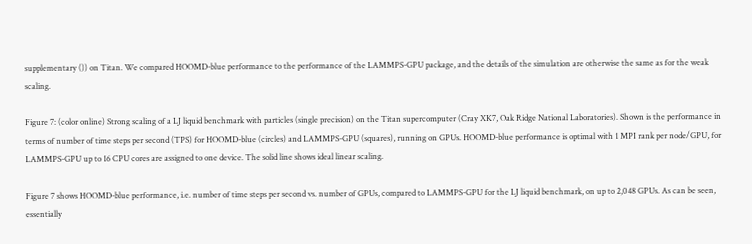supplementary ()) on Titan. We compared HOOMD-blue performance to the performance of the LAMMPS-GPU package, and the details of the simulation are otherwise the same as for the weak scaling.

Figure 7: (color online) Strong scaling of a LJ liquid benchmark with particles (single precision) on the Titan supercomputer (Cray XK7, Oak Ridge National Laboratories). Shown is the performance in terms of number of time steps per second (TPS) for HOOMD-blue (circles) and LAMMPS-GPU (squares), running on GPUs. HOOMD-blue performance is optimal with 1 MPI rank per node/GPU, for LAMMPS-GPU up to 16 CPU cores are assigned to one device. The solid line shows ideal linear scaling.

Figure 7 shows HOOMD-blue performance, i.e. number of time steps per second vs. number of GPUs, compared to LAMMPS-GPU for the LJ liquid benchmark, on up to 2,048 GPUs. As can be seen, essentially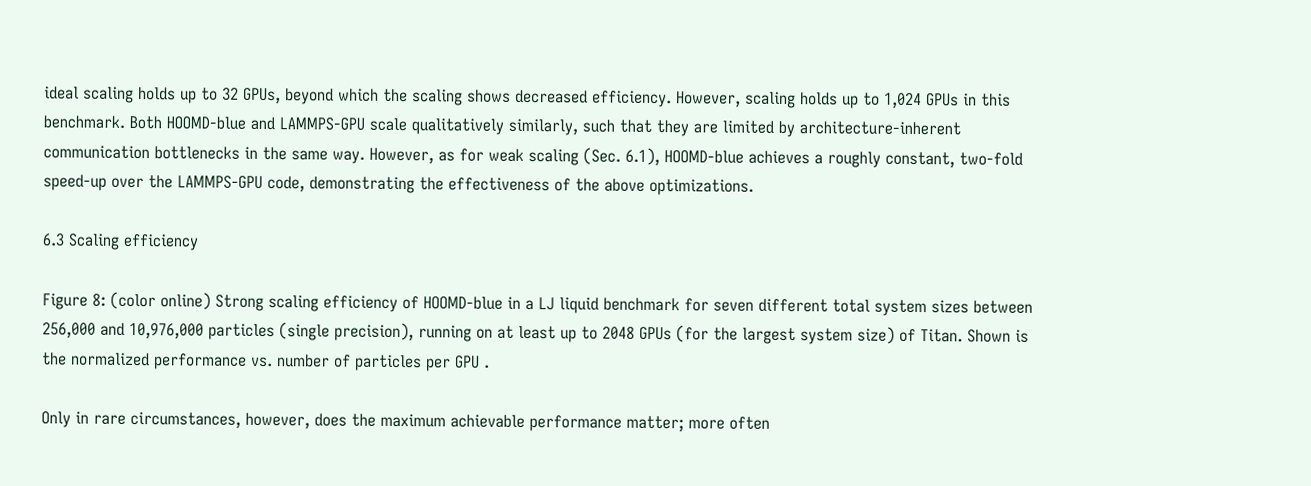ideal scaling holds up to 32 GPUs, beyond which the scaling shows decreased efficiency. However, scaling holds up to 1,024 GPUs in this benchmark. Both HOOMD-blue and LAMMPS-GPU scale qualitatively similarly, such that they are limited by architecture-inherent communication bottlenecks in the same way. However, as for weak scaling (Sec. 6.1), HOOMD-blue achieves a roughly constant, two-fold speed-up over the LAMMPS-GPU code, demonstrating the effectiveness of the above optimizations.

6.3 Scaling efficiency

Figure 8: (color online) Strong scaling efficiency of HOOMD-blue in a LJ liquid benchmark for seven different total system sizes between 256,000 and 10,976,000 particles (single precision), running on at least up to 2048 GPUs (for the largest system size) of Titan. Shown is the normalized performance vs. number of particles per GPU .

Only in rare circumstances, however, does the maximum achievable performance matter; more often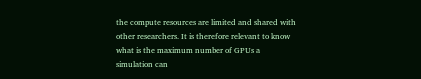the compute resources are limited and shared with other researchers. It is therefore relevant to know what is the maximum number of GPUs a simulation can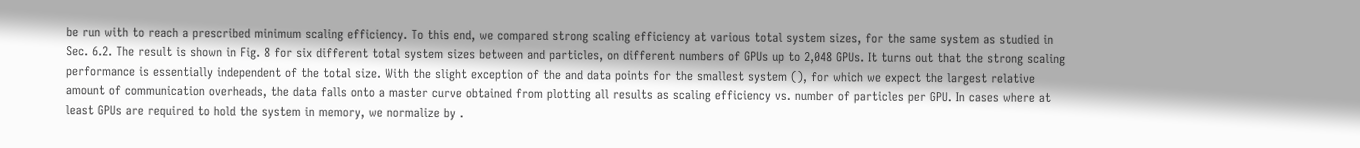be run with to reach a prescribed minimum scaling efficiency. To this end, we compared strong scaling efficiency at various total system sizes, for the same system as studied in Sec. 6.2. The result is shown in Fig. 8 for six different total system sizes between and particles, on different numbers of GPUs up to 2,048 GPUs. It turns out that the strong scaling performance is essentially independent of the total size. With the slight exception of the and data points for the smallest system (), for which we expect the largest relative amount of communication overheads, the data falls onto a master curve obtained from plotting all results as scaling efficiency vs. number of particles per GPU. In cases where at least GPUs are required to hold the system in memory, we normalize by .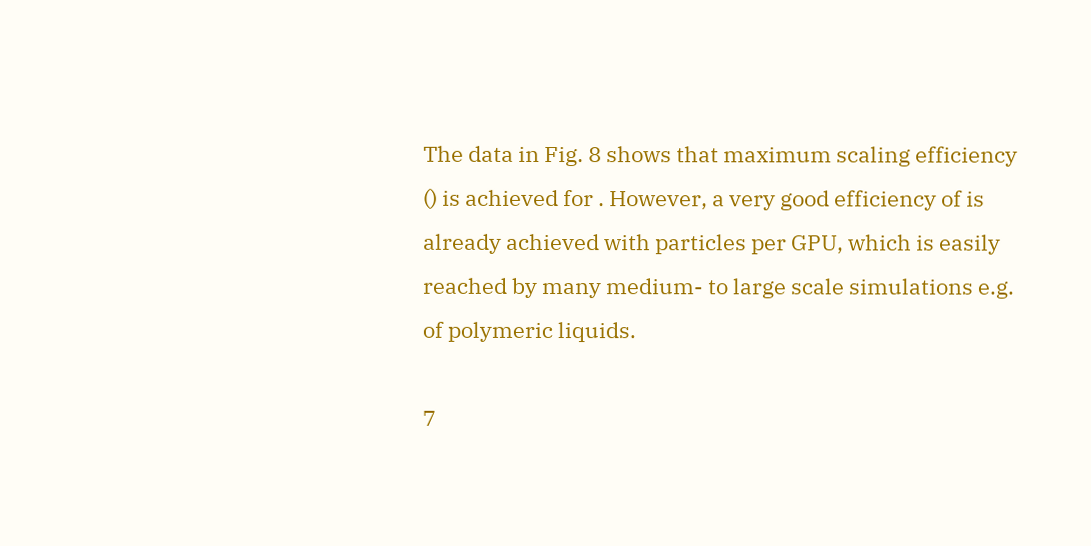The data in Fig. 8 shows that maximum scaling efficiency () is achieved for . However, a very good efficiency of is already achieved with particles per GPU, which is easily reached by many medium- to large scale simulations e.g. of polymeric liquids.

7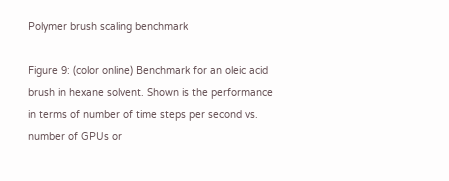Polymer brush scaling benchmark

Figure 9: (color online) Benchmark for an oleic acid brush in hexane solvent. Shown is the performance in terms of number of time steps per second vs. number of GPUs or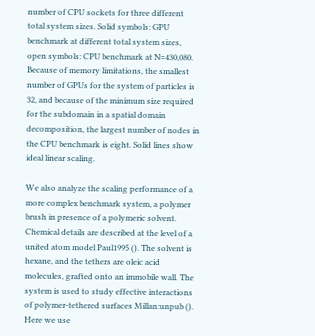number of CPU sockets for three different total system sizes. Solid symbols: GPU benchmark at different total system sizes, open symbols: CPU benchmark at N=430,080. Because of memory limitations, the smallest number of GPUs for the system of particles is 32, and because of the minimum size required for the subdomain in a spatial domain decomposition, the largest number of nodes in the CPU benchmark is eight. Solid lines show ideal linear scaling.

We also analyze the scaling performance of a more complex benchmark system, a polymer brush in presence of a polymeric solvent. Chemical details are described at the level of a united atom model Paul1995 (). The solvent is hexane, and the tethers are oleic acid molecules, grafted onto an immobile wall. The system is used to study effective interactions of polymer-tethered surfaces Millan:unpub (). Here we use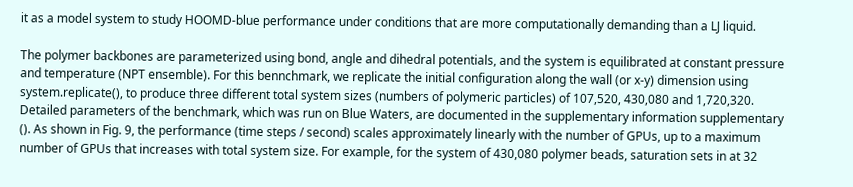it as a model system to study HOOMD-blue performance under conditions that are more computationally demanding than a LJ liquid.

The polymer backbones are parameterized using bond, angle and dihedral potentials, and the system is equilibrated at constant pressure and temperature (NPT ensemble). For this bennchmark, we replicate the initial configuration along the wall (or x-y) dimension using system.replicate(), to produce three different total system sizes (numbers of polymeric particles) of 107,520, 430,080 and 1,720,320. Detailed parameters of the benchmark, which was run on Blue Waters, are documented in the supplementary information supplementary (). As shown in Fig. 9, the performance (time steps / second) scales approximately linearly with the number of GPUs, up to a maximum number of GPUs that increases with total system size. For example, for the system of 430,080 polymer beads, saturation sets in at 32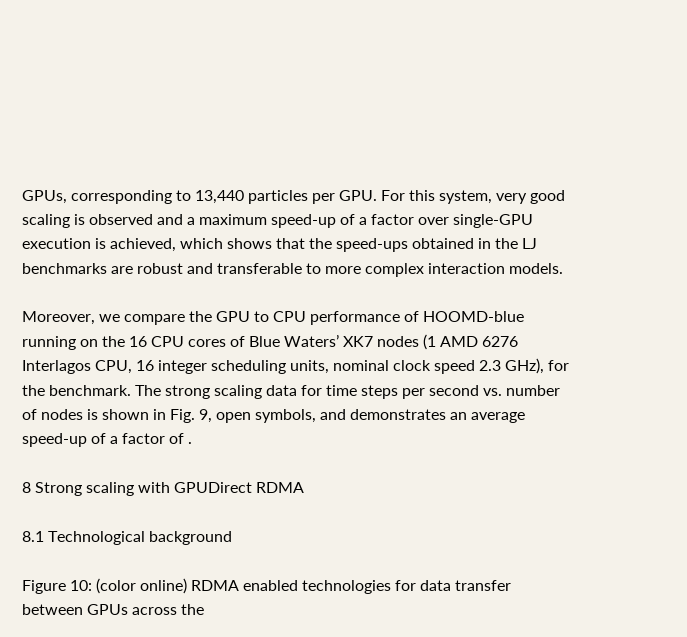GPUs, corresponding to 13,440 particles per GPU. For this system, very good scaling is observed and a maximum speed-up of a factor over single-GPU execution is achieved, which shows that the speed-ups obtained in the LJ benchmarks are robust and transferable to more complex interaction models.

Moreover, we compare the GPU to CPU performance of HOOMD-blue running on the 16 CPU cores of Blue Waters’ XK7 nodes (1 AMD 6276 Interlagos CPU, 16 integer scheduling units, nominal clock speed 2.3 GHz), for the benchmark. The strong scaling data for time steps per second vs. number of nodes is shown in Fig. 9, open symbols, and demonstrates an average speed-up of a factor of .

8 Strong scaling with GPUDirect RDMA

8.1 Technological background

Figure 10: (color online) RDMA enabled technologies for data transfer between GPUs across the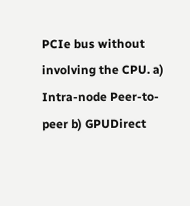PCIe bus without involving the CPU. a) Intra-node Peer-to-peer b) GPUDirect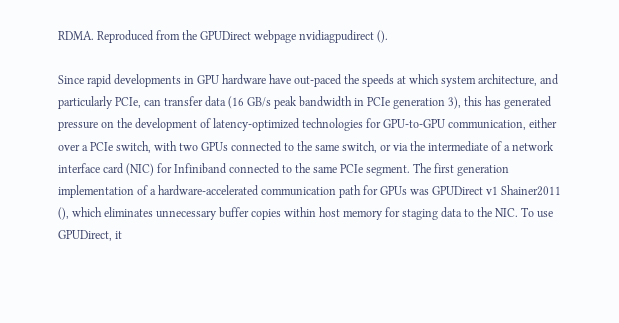RDMA. Reproduced from the GPUDirect webpage nvidiagpudirect ().

Since rapid developments in GPU hardware have out-paced the speeds at which system architecture, and particularly PCIe, can transfer data (16 GB/s peak bandwidth in PCIe generation 3), this has generated pressure on the development of latency-optimized technologies for GPU-to-GPU communication, either over a PCIe switch, with two GPUs connected to the same switch, or via the intermediate of a network interface card (NIC) for Infiniband connected to the same PCIe segment. The first generation implementation of a hardware-accelerated communication path for GPUs was GPUDirect v1 Shainer2011 (), which eliminates unnecessary buffer copies within host memory for staging data to the NIC. To use GPUDirect, it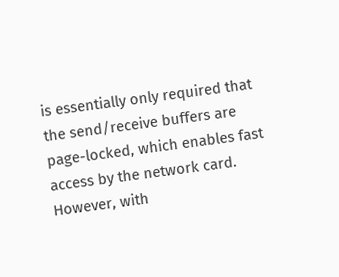is essentially only required that the send/receive buffers are page-locked, which enables fast access by the network card. However, with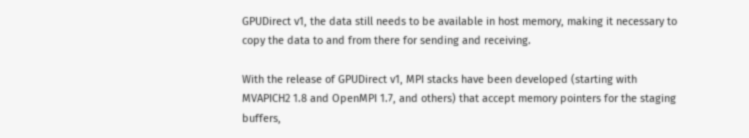GPUDirect v1, the data still needs to be available in host memory, making it necessary to copy the data to and from there for sending and receiving.

With the release of GPUDirect v1, MPI stacks have been developed (starting with MVAPICH2 1.8 and OpenMPI 1.7, and others) that accept memory pointers for the staging buffers,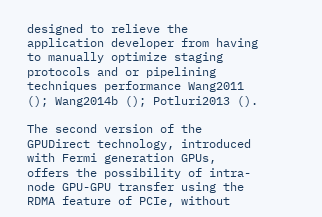designed to relieve the application developer from having to manually optimize staging protocols and or pipelining techniques performance Wang2011 (); Wang2014b (); Potluri2013 ().

The second version of the GPUDirect technology, introduced with Fermi generation GPUs, offers the possibility of intra-node GPU-GPU transfer using the RDMA feature of PCIe, without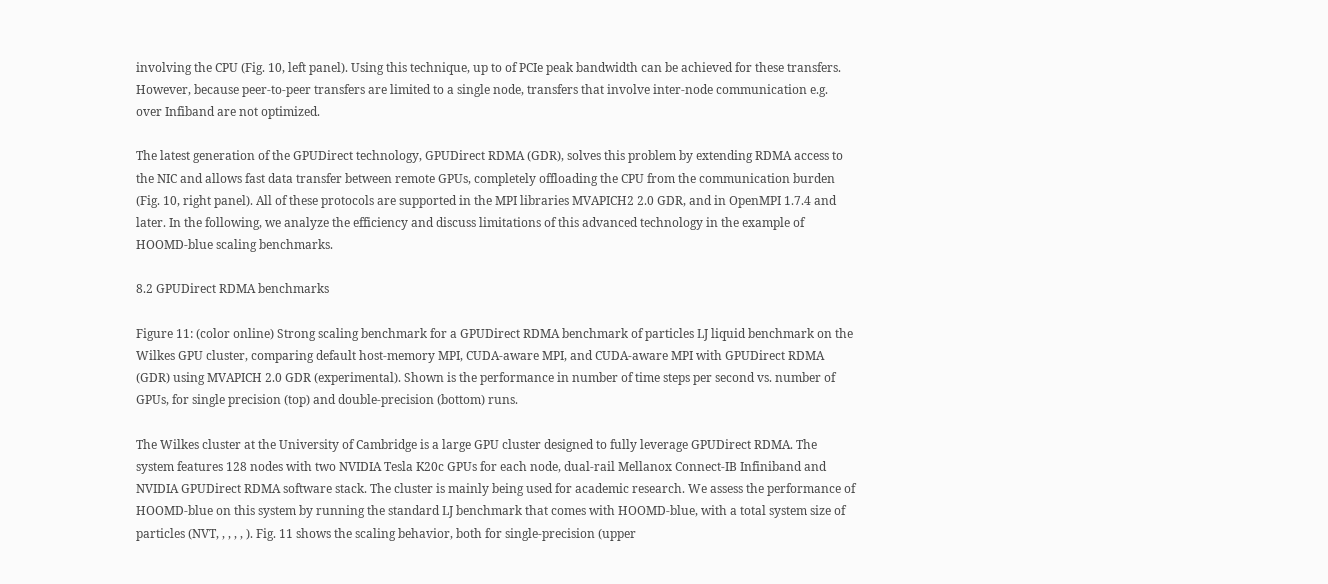involving the CPU (Fig. 10, left panel). Using this technique, up to of PCIe peak bandwidth can be achieved for these transfers. However, because peer-to-peer transfers are limited to a single node, transfers that involve inter-node communication e.g. over Infiband are not optimized.

The latest generation of the GPUDirect technology, GPUDirect RDMA (GDR), solves this problem by extending RDMA access to the NIC and allows fast data transfer between remote GPUs, completely offloading the CPU from the communication burden (Fig. 10, right panel). All of these protocols are supported in the MPI libraries MVAPICH2 2.0 GDR, and in OpenMPI 1.7.4 and later. In the following, we analyze the efficiency and discuss limitations of this advanced technology in the example of HOOMD-blue scaling benchmarks.

8.2 GPUDirect RDMA benchmarks

Figure 11: (color online) Strong scaling benchmark for a GPUDirect RDMA benchmark of particles LJ liquid benchmark on the Wilkes GPU cluster, comparing default host-memory MPI, CUDA-aware MPI, and CUDA-aware MPI with GPUDirect RDMA (GDR) using MVAPICH 2.0 GDR (experimental). Shown is the performance in number of time steps per second vs. number of GPUs, for single precision (top) and double-precision (bottom) runs.

The Wilkes cluster at the University of Cambridge is a large GPU cluster designed to fully leverage GPUDirect RDMA. The system features 128 nodes with two NVIDIA Tesla K20c GPUs for each node, dual-rail Mellanox Connect-IB Infiniband and NVIDIA GPUDirect RDMA software stack. The cluster is mainly being used for academic research. We assess the performance of HOOMD-blue on this system by running the standard LJ benchmark that comes with HOOMD-blue, with a total system size of particles (NVT, , , , , ). Fig. 11 shows the scaling behavior, both for single-precision (upper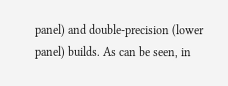panel) and double-precision (lower panel) builds. As can be seen, in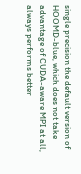single precision the default version of HOOMD-blue, which does not take advantage of CUDA-aware MPI at all, always performs better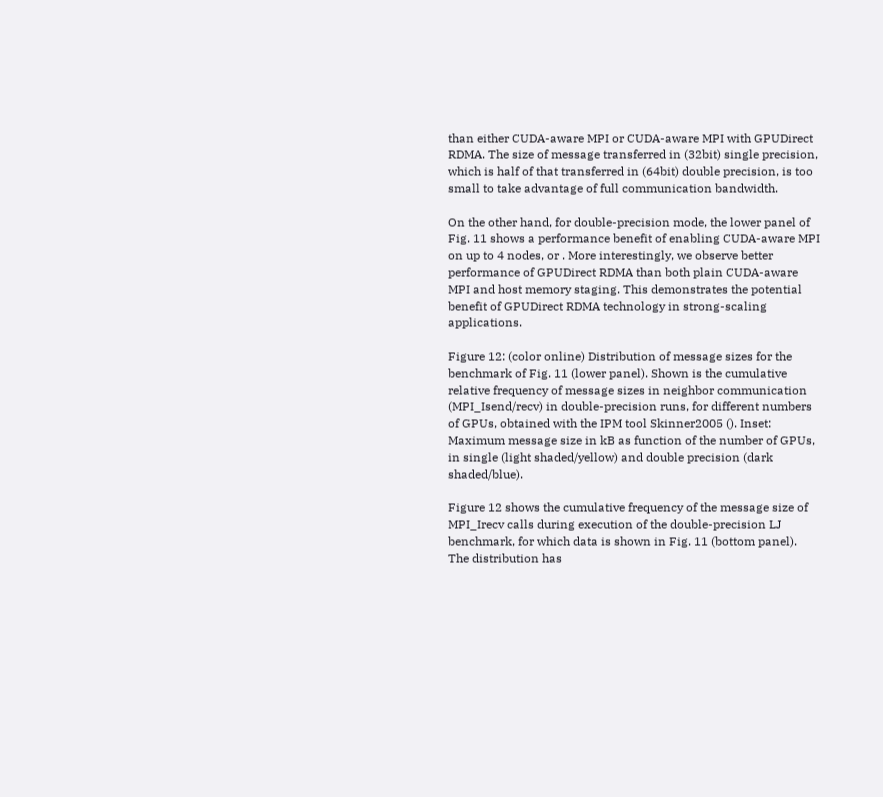than either CUDA-aware MPI or CUDA-aware MPI with GPUDirect RDMA. The size of message transferred in (32bit) single precision, which is half of that transferred in (64bit) double precision, is too small to take advantage of full communication bandwidth.

On the other hand, for double-precision mode, the lower panel of Fig. 11 shows a performance benefit of enabling CUDA-aware MPI on up to 4 nodes, or . More interestingly, we observe better performance of GPUDirect RDMA than both plain CUDA-aware MPI and host memory staging. This demonstrates the potential benefit of GPUDirect RDMA technology in strong-scaling applications.

Figure 12: (color online) Distribution of message sizes for the benchmark of Fig. 11 (lower panel). Shown is the cumulative relative frequency of message sizes in neighbor communication (MPI_Isend/recv) in double-precision runs, for different numbers of GPUs, obtained with the IPM tool Skinner2005 (). Inset: Maximum message size in kB as function of the number of GPUs, in single (light shaded/yellow) and double precision (dark shaded/blue).

Figure 12 shows the cumulative frequency of the message size of MPI_Irecv calls during execution of the double-precision LJ benchmark, for which data is shown in Fig. 11 (bottom panel). The distribution has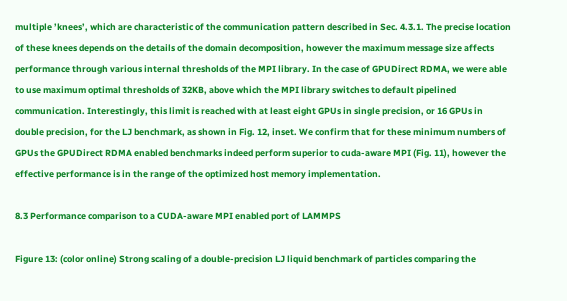multiple ’knees’, which are characteristic of the communication pattern described in Sec. 4.3.1. The precise location of these knees depends on the details of the domain decomposition, however the maximum message size affects performance through various internal thresholds of the MPI library. In the case of GPUDirect RDMA, we were able to use maximum optimal thresholds of 32KB, above which the MPI library switches to default pipelined communication. Interestingly, this limit is reached with at least eight GPUs in single precision, or 16 GPUs in double precision, for the LJ benchmark, as shown in Fig. 12, inset. We confirm that for these minimum numbers of GPUs the GPUDirect RDMA enabled benchmarks indeed perform superior to cuda-aware MPI (Fig. 11), however the effective performance is in the range of the optimized host memory implementation.

8.3 Performance comparison to a CUDA-aware MPI enabled port of LAMMPS

Figure 13: (color online) Strong scaling of a double-precision LJ liquid benchmark of particles comparing the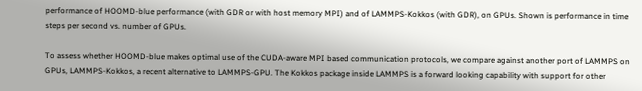performance of HOOMD-blue performance (with GDR or with host memory MPI) and of LAMMPS-Kokkos (with GDR), on GPUs. Shown is performance in time steps per second vs. number of GPUs.

To assess whether HOOMD-blue makes optimal use of the CUDA-aware MPI based communication protocols, we compare against another port of LAMMPS on GPUs, LAMMPS-Kokkos, a recent alternative to LAMMPS-GPU. The Kokkos package inside LAMMPS is a forward looking capability with support for other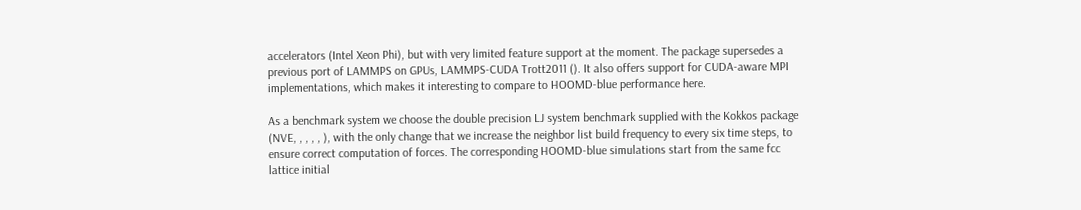accelerators (Intel Xeon Phi), but with very limited feature support at the moment. The package supersedes a previous port of LAMMPS on GPUs, LAMMPS-CUDA Trott2011 (). It also offers support for CUDA-aware MPI implementations, which makes it interesting to compare to HOOMD-blue performance here.

As a benchmark system we choose the double precision LJ system benchmark supplied with the Kokkos package (NVE, , , , , ), with the only change that we increase the neighbor list build frequency to every six time steps, to ensure correct computation of forces. The corresponding HOOMD-blue simulations start from the same fcc lattice initial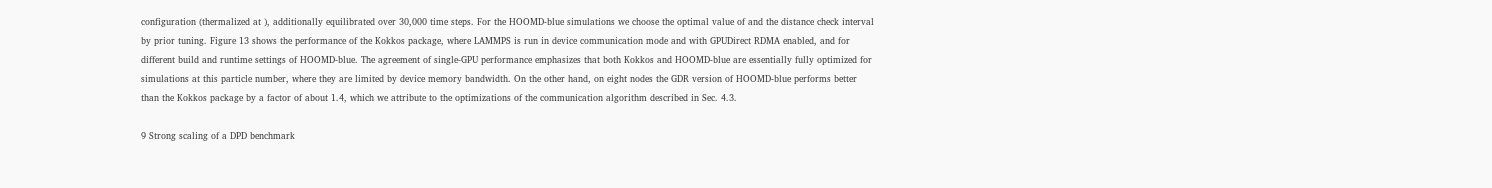configuration (thermalized at ), additionally equilibrated over 30,000 time steps. For the HOOMD-blue simulations we choose the optimal value of and the distance check interval by prior tuning. Figure 13 shows the performance of the Kokkos package, where LAMMPS is run in device communication mode and with GPUDirect RDMA enabled, and for different build and runtime settings of HOOMD-blue. The agreement of single-GPU performance emphasizes that both Kokkos and HOOMD-blue are essentially fully optimized for simulations at this particle number, where they are limited by device memory bandwidth. On the other hand, on eight nodes the GDR version of HOOMD-blue performs better than the Kokkos package by a factor of about 1.4, which we attribute to the optimizations of the communication algorithm described in Sec. 4.3.

9 Strong scaling of a DPD benchmark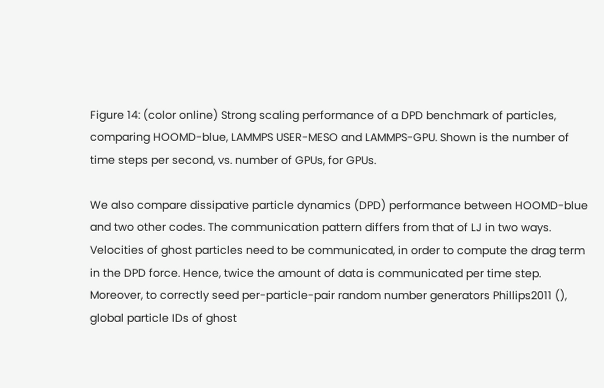Figure 14: (color online) Strong scaling performance of a DPD benchmark of particles, comparing HOOMD-blue, LAMMPS USER-MESO and LAMMPS-GPU. Shown is the number of time steps per second, vs. number of GPUs, for GPUs.

We also compare dissipative particle dynamics (DPD) performance between HOOMD-blue and two other codes. The communication pattern differs from that of LJ in two ways. Velocities of ghost particles need to be communicated, in order to compute the drag term in the DPD force. Hence, twice the amount of data is communicated per time step. Moreover, to correctly seed per-particle-pair random number generators Phillips2011 (), global particle IDs of ghost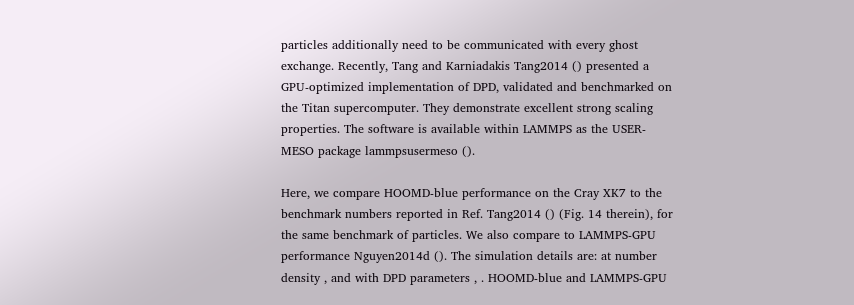particles additionally need to be communicated with every ghost exchange. Recently, Tang and Karniadakis Tang2014 () presented a GPU-optimized implementation of DPD, validated and benchmarked on the Titan supercomputer. They demonstrate excellent strong scaling properties. The software is available within LAMMPS as the USER-MESO package lammpsusermeso ().

Here, we compare HOOMD-blue performance on the Cray XK7 to the benchmark numbers reported in Ref. Tang2014 () (Fig. 14 therein), for the same benchmark of particles. We also compare to LAMMPS-GPU performance Nguyen2014d (). The simulation details are: at number density , and with DPD parameters , . HOOMD-blue and LAMMPS-GPU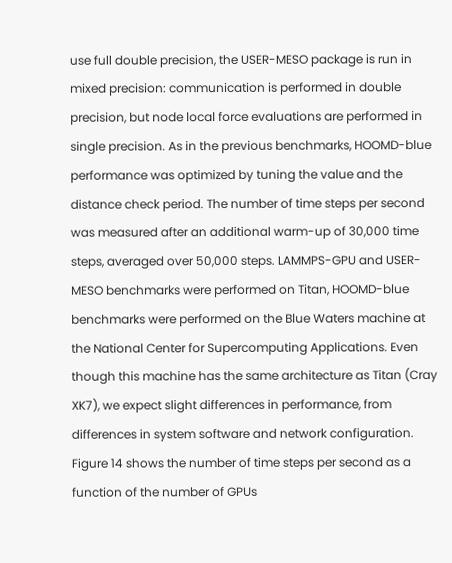use full double precision, the USER-MESO package is run in mixed precision: communication is performed in double precision, but node local force evaluations are performed in single precision. As in the previous benchmarks, HOOMD-blue performance was optimized by tuning the value and the distance check period. The number of time steps per second was measured after an additional warm-up of 30,000 time steps, averaged over 50,000 steps. LAMMPS-GPU and USER-MESO benchmarks were performed on Titan, HOOMD-blue benchmarks were performed on the Blue Waters machine at the National Center for Supercomputing Applications. Even though this machine has the same architecture as Titan (Cray XK7), we expect slight differences in performance, from differences in system software and network configuration. Figure 14 shows the number of time steps per second as a function of the number of GPUs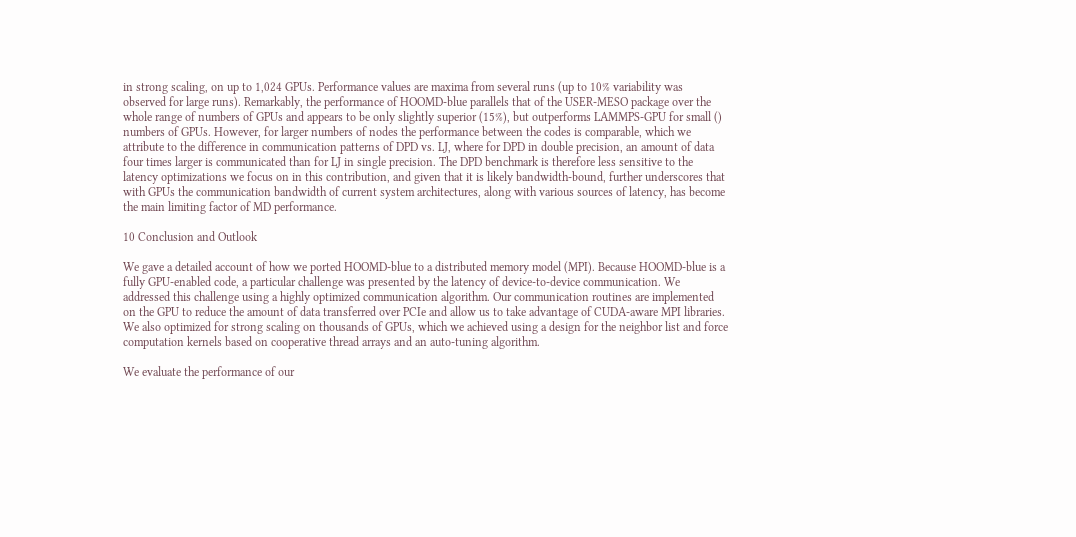in strong scaling, on up to 1,024 GPUs. Performance values are maxima from several runs (up to 10% variability was observed for large runs). Remarkably, the performance of HOOMD-blue parallels that of the USER-MESO package over the whole range of numbers of GPUs and appears to be only slightly superior (15%), but outperforms LAMMPS-GPU for small () numbers of GPUs. However, for larger numbers of nodes the performance between the codes is comparable, which we attribute to the difference in communication patterns of DPD vs. LJ, where for DPD in double precision, an amount of data four times larger is communicated than for LJ in single precision. The DPD benchmark is therefore less sensitive to the latency optimizations we focus on in this contribution, and given that it is likely bandwidth-bound, further underscores that with GPUs the communication bandwidth of current system architectures, along with various sources of latency, has become the main limiting factor of MD performance.

10 Conclusion and Outlook

We gave a detailed account of how we ported HOOMD-blue to a distributed memory model (MPI). Because HOOMD-blue is a fully GPU-enabled code, a particular challenge was presented by the latency of device-to-device communication. We addressed this challenge using a highly optimized communication algorithm. Our communication routines are implemented on the GPU to reduce the amount of data transferred over PCIe and allow us to take advantage of CUDA-aware MPI libraries. We also optimized for strong scaling on thousands of GPUs, which we achieved using a design for the neighbor list and force computation kernels based on cooperative thread arrays and an auto-tuning algorithm.

We evaluate the performance of our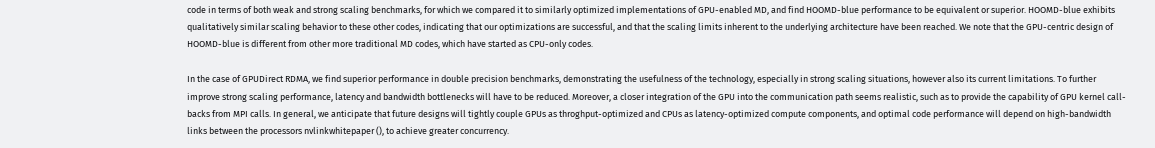code in terms of both weak and strong scaling benchmarks, for which we compared it to similarly optimized implementations of GPU-enabled MD, and find HOOMD-blue performance to be equivalent or superior. HOOMD-blue exhibits qualitatively similar scaling behavior to these other codes, indicating that our optimizations are successful, and that the scaling limits inherent to the underlying architecture have been reached. We note that the GPU-centric design of HOOMD-blue is different from other more traditional MD codes, which have started as CPU-only codes.

In the case of GPUDirect RDMA, we find superior performance in double precision benchmarks, demonstrating the usefulness of the technology, especially in strong scaling situations, however also its current limitations. To further improve strong scaling performance, latency and bandwidth bottlenecks will have to be reduced. Moreover, a closer integration of the GPU into the communication path seems realistic, such as to provide the capability of GPU kernel call-backs from MPI calls. In general, we anticipate that future designs will tightly couple GPUs as throghput-optimized and CPUs as latency-optimized compute components, and optimal code performance will depend on high-bandwidth links between the processors nvlinkwhitepaper (), to achieve greater concurrency.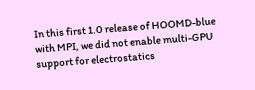In this first 1.0 release of HOOMD-blue with MPI, we did not enable multi-GPU support for electrostatics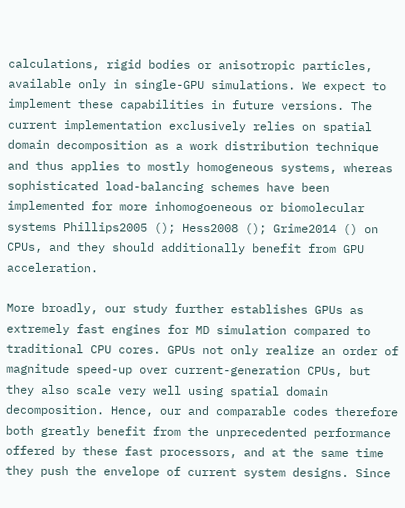calculations, rigid bodies or anisotropic particles, available only in single-GPU simulations. We expect to implement these capabilities in future versions. The current implementation exclusively relies on spatial domain decomposition as a work distribution technique and thus applies to mostly homogeneous systems, whereas sophisticated load-balancing schemes have been implemented for more inhomogoeneous or biomolecular systems Phillips2005 (); Hess2008 (); Grime2014 () on CPUs, and they should additionally benefit from GPU acceleration.

More broadly, our study further establishes GPUs as extremely fast engines for MD simulation compared to traditional CPU cores. GPUs not only realize an order of magnitude speed-up over current-generation CPUs, but they also scale very well using spatial domain decomposition. Hence, our and comparable codes therefore both greatly benefit from the unprecedented performance offered by these fast processors, and at the same time they push the envelope of current system designs. Since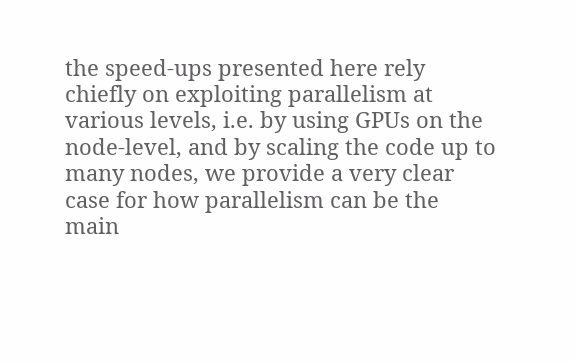the speed-ups presented here rely chiefly on exploiting parallelism at various levels, i.e. by using GPUs on the node-level, and by scaling the code up to many nodes, we provide a very clear case for how parallelism can be the main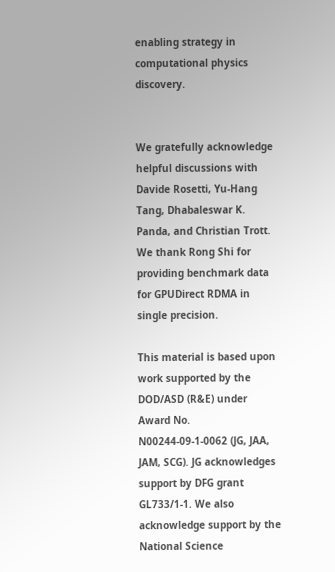enabling strategy in computational physics discovery.


We gratefully acknowledge helpful discussions with Davide Rosetti, Yu-Hang Tang, Dhabaleswar K. Panda, and Christian Trott. We thank Rong Shi for providing benchmark data for GPUDirect RDMA in single precision.

This material is based upon work supported by the DOD/ASD (R&E) under Award No. N00244-09-1-0062 (JG, JAA, JAM, SCG). JG acknowledges support by DFG grant GL733/1-1. We also acknowledge support by the National Science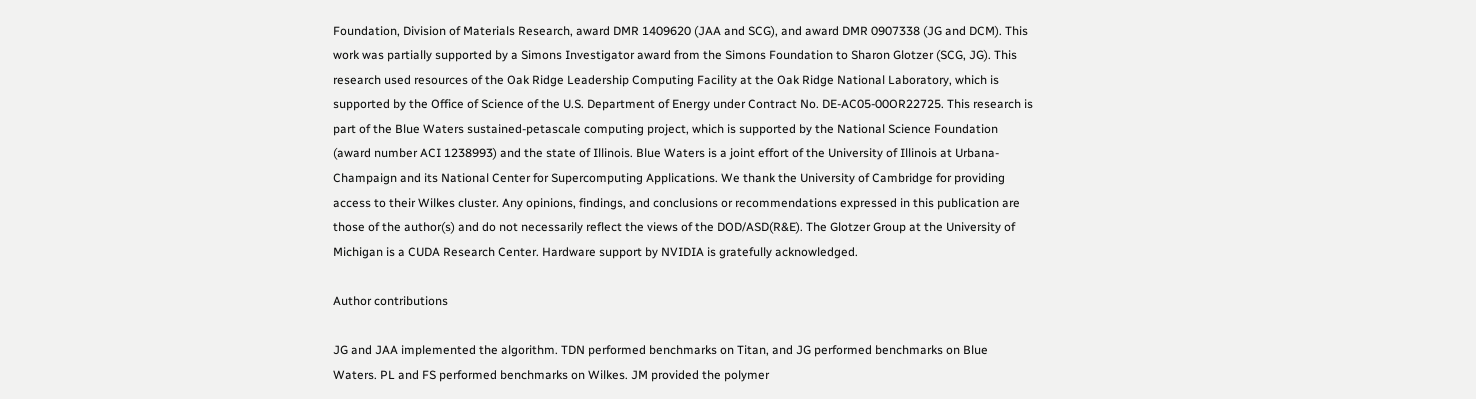Foundation, Division of Materials Research, award DMR 1409620 (JAA and SCG), and award DMR 0907338 (JG and DCM). This work was partially supported by a Simons Investigator award from the Simons Foundation to Sharon Glotzer (SCG, JG). This research used resources of the Oak Ridge Leadership Computing Facility at the Oak Ridge National Laboratory, which is supported by the Office of Science of the U.S. Department of Energy under Contract No. DE-AC05-00OR22725. This research is part of the Blue Waters sustained-petascale computing project, which is supported by the National Science Foundation (award number ACI 1238993) and the state of Illinois. Blue Waters is a joint effort of the University of Illinois at Urbana-Champaign and its National Center for Supercomputing Applications. We thank the University of Cambridge for providing access to their Wilkes cluster. Any opinions, findings, and conclusions or recommendations expressed in this publication are those of the author(s) and do not necessarily reflect the views of the DOD/ASD(R&E). The Glotzer Group at the University of Michigan is a CUDA Research Center. Hardware support by NVIDIA is gratefully acknowledged.

Author contributions

JG and JAA implemented the algorithm. TDN performed benchmarks on Titan, and JG performed benchmarks on Blue Waters. PL and FS performed benchmarks on Wilkes. JM provided the polymer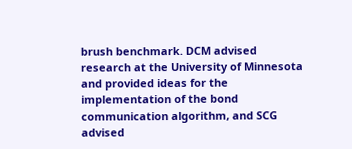brush benchmark. DCM advised research at the University of Minnesota and provided ideas for the implementation of the bond communication algorithm, and SCG advised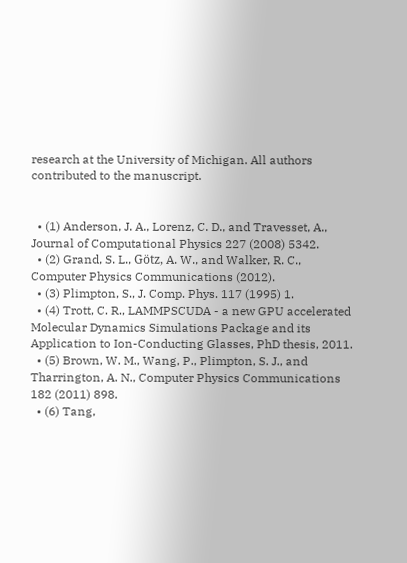research at the University of Michigan. All authors contributed to the manuscript.


  • (1) Anderson, J. A., Lorenz, C. D., and Travesset, A., Journal of Computational Physics 227 (2008) 5342.
  • (2) Grand, S. L., Götz, A. W., and Walker, R. C., Computer Physics Communications (2012).
  • (3) Plimpton, S., J. Comp. Phys. 117 (1995) 1.
  • (4) Trott, C. R., LAMMPSCUDA - a new GPU accelerated Molecular Dynamics Simulations Package and its Application to Ion-Conducting Glasses, PhD thesis, 2011.
  • (5) Brown, W. M., Wang, P., Plimpton, S. J., and Tharrington, A. N., Computer Physics Communications 182 (2011) 898.
  • (6) Tang,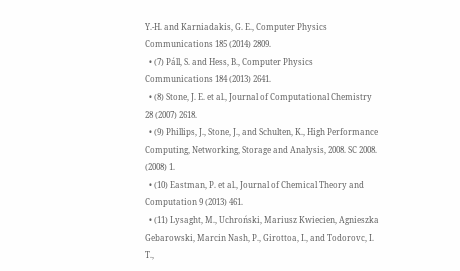Y.-H. and Karniadakis, G. E., Computer Physics Communications 185 (2014) 2809.
  • (7) Páll, S. and Hess, B., Computer Physics Communications 184 (2013) 2641.
  • (8) Stone, J. E. et al., Journal of Computational Chemistry 28 (2007) 2618.
  • (9) Phillips, J., Stone, J., and Schulten, K., High Performance Computing, Networking, Storage and Analysis, 2008. SC 2008. (2008) 1.
  • (10) Eastman, P. et al., Journal of Chemical Theory and Computation 9 (2013) 461.
  • (11) Lysaght, M., Uchroński, Mariusz Kwiecien, Agnieszka Gebarowski, Marcin Nash, P., Girottoa, I., and Todorovc, I. T.,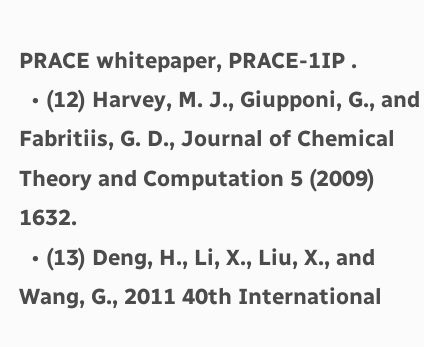PRACE whitepaper, PRACE-1IP .
  • (12) Harvey, M. J., Giupponi, G., and Fabritiis, G. D., Journal of Chemical Theory and Computation 5 (2009) 1632.
  • (13) Deng, H., Li, X., Liu, X., and Wang, G., 2011 40th International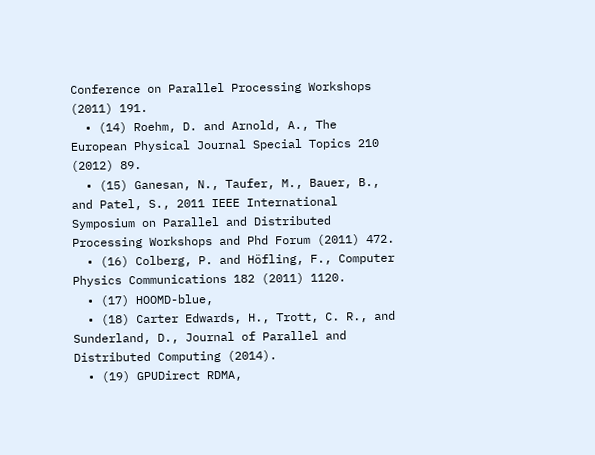Conference on Parallel Processing Workshops (2011) 191.
  • (14) Roehm, D. and Arnold, A., The European Physical Journal Special Topics 210 (2012) 89.
  • (15) Ganesan, N., Taufer, M., Bauer, B., and Patel, S., 2011 IEEE International Symposium on Parallel and Distributed Processing Workshops and Phd Forum (2011) 472.
  • (16) Colberg, P. and Höfling, F., Computer Physics Communications 182 (2011) 1120.
  • (17) HOOMD-blue,
  • (18) Carter Edwards, H., Trott, C. R., and Sunderland, D., Journal of Parallel and Distributed Computing (2014).
  • (19) GPUDirect RDMA,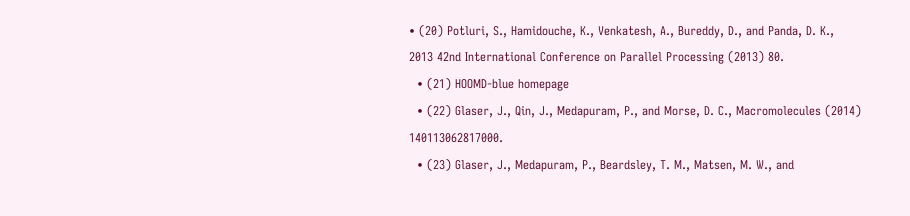• (20) Potluri, S., Hamidouche, K., Venkatesh, A., Bureddy, D., and Panda, D. K., 2013 42nd International Conference on Parallel Processing (2013) 80.
  • (21) HOOMD-blue homepage
  • (22) Glaser, J., Qin, J., Medapuram, P., and Morse, D. C., Macromolecules (2014) 140113062817000.
  • (23) Glaser, J., Medapuram, P., Beardsley, T. M., Matsen, M. W., and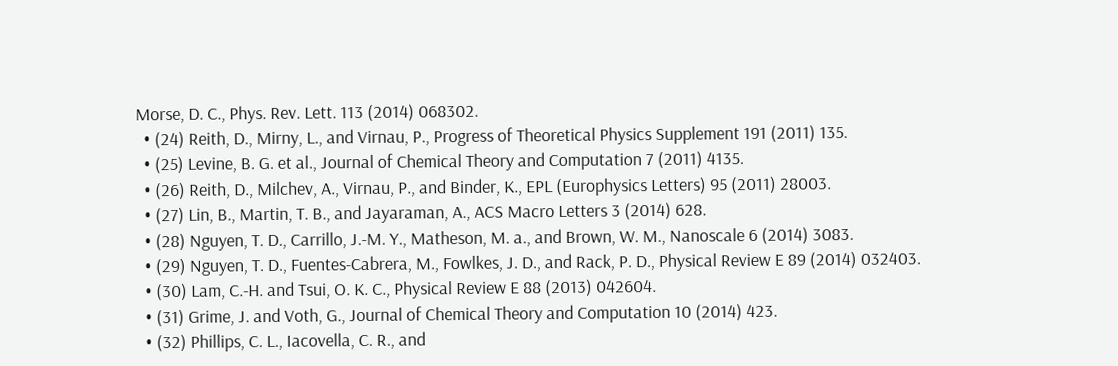Morse, D. C., Phys. Rev. Lett. 113 (2014) 068302.
  • (24) Reith, D., Mirny, L., and Virnau, P., Progress of Theoretical Physics Supplement 191 (2011) 135.
  • (25) Levine, B. G. et al., Journal of Chemical Theory and Computation 7 (2011) 4135.
  • (26) Reith, D., Milchev, A., Virnau, P., and Binder, K., EPL (Europhysics Letters) 95 (2011) 28003.
  • (27) Lin, B., Martin, T. B., and Jayaraman, A., ACS Macro Letters 3 (2014) 628.
  • (28) Nguyen, T. D., Carrillo, J.-M. Y., Matheson, M. a., and Brown, W. M., Nanoscale 6 (2014) 3083.
  • (29) Nguyen, T. D., Fuentes-Cabrera, M., Fowlkes, J. D., and Rack, P. D., Physical Review E 89 (2014) 032403.
  • (30) Lam, C.-H. and Tsui, O. K. C., Physical Review E 88 (2013) 042604.
  • (31) Grime, J. and Voth, G., Journal of Chemical Theory and Computation 10 (2014) 423.
  • (32) Phillips, C. L., Iacovella, C. R., and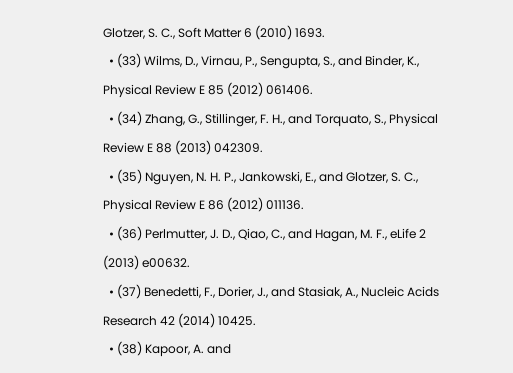Glotzer, S. C., Soft Matter 6 (2010) 1693.
  • (33) Wilms, D., Virnau, P., Sengupta, S., and Binder, K., Physical Review E 85 (2012) 061406.
  • (34) Zhang, G., Stillinger, F. H., and Torquato, S., Physical Review E 88 (2013) 042309.
  • (35) Nguyen, N. H. P., Jankowski, E., and Glotzer, S. C., Physical Review E 86 (2012) 011136.
  • (36) Perlmutter, J. D., Qiao, C., and Hagan, M. F., eLife 2 (2013) e00632.
  • (37) Benedetti, F., Dorier, J., and Stasiak, A., Nucleic Acids Research 42 (2014) 10425.
  • (38) Kapoor, A. and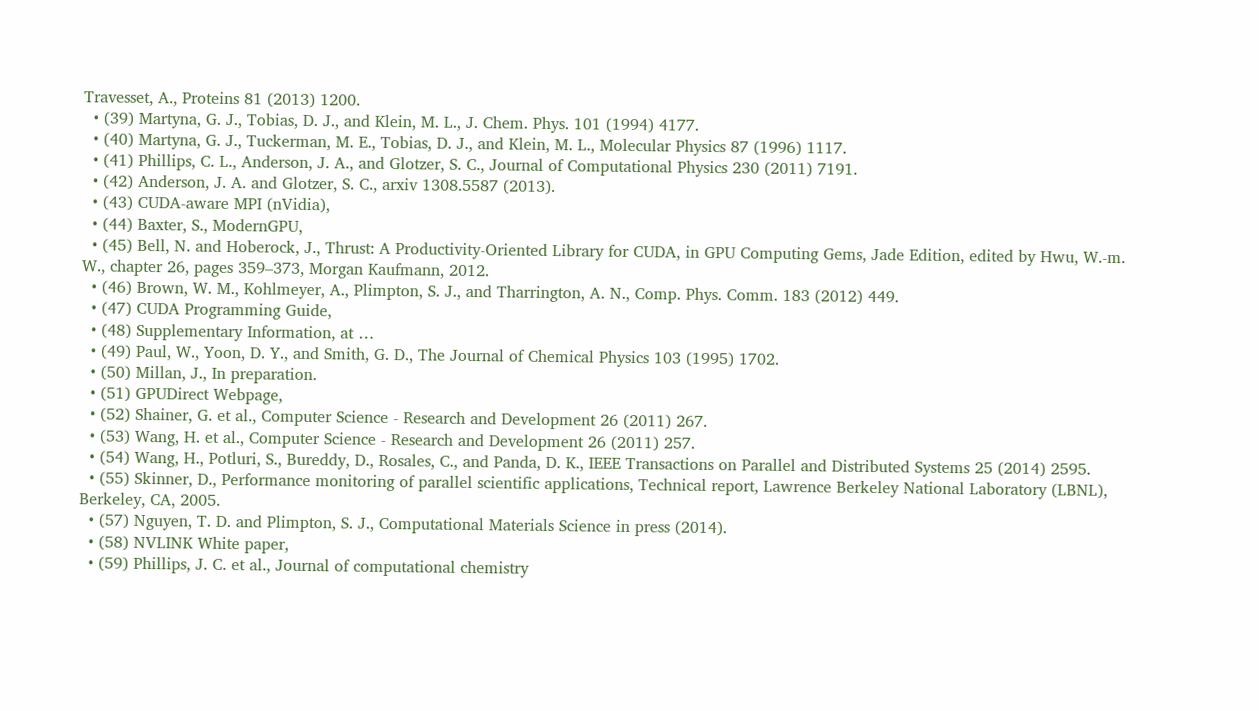Travesset, A., Proteins 81 (2013) 1200.
  • (39) Martyna, G. J., Tobias, D. J., and Klein, M. L., J. Chem. Phys. 101 (1994) 4177.
  • (40) Martyna, G. J., Tuckerman, M. E., Tobias, D. J., and Klein, M. L., Molecular Physics 87 (1996) 1117.
  • (41) Phillips, C. L., Anderson, J. A., and Glotzer, S. C., Journal of Computational Physics 230 (2011) 7191.
  • (42) Anderson, J. A. and Glotzer, S. C., arxiv 1308.5587 (2013).
  • (43) CUDA-aware MPI (nVidia),
  • (44) Baxter, S., ModernGPU,
  • (45) Bell, N. and Hoberock, J., Thrust: A Productivity-Oriented Library for CUDA, in GPU Computing Gems, Jade Edition, edited by Hwu, W.-m. W., chapter 26, pages 359–373, Morgan Kaufmann, 2012.
  • (46) Brown, W. M., Kohlmeyer, A., Plimpton, S. J., and Tharrington, A. N., Comp. Phys. Comm. 183 (2012) 449.
  • (47) CUDA Programming Guide,
  • (48) Supplementary Information, at …
  • (49) Paul, W., Yoon, D. Y., and Smith, G. D., The Journal of Chemical Physics 103 (1995) 1702.
  • (50) Millan, J., In preparation.
  • (51) GPUDirect Webpage,
  • (52) Shainer, G. et al., Computer Science - Research and Development 26 (2011) 267.
  • (53) Wang, H. et al., Computer Science - Research and Development 26 (2011) 257.
  • (54) Wang, H., Potluri, S., Bureddy, D., Rosales, C., and Panda, D. K., IEEE Transactions on Parallel and Distributed Systems 25 (2014) 2595.
  • (55) Skinner, D., Performance monitoring of parallel scientific applications, Technical report, Lawrence Berkeley National Laboratory (LBNL), Berkeley, CA, 2005.
  • (57) Nguyen, T. D. and Plimpton, S. J., Computational Materials Science in press (2014).
  • (58) NVLINK White paper,
  • (59) Phillips, J. C. et al., Journal of computational chemistry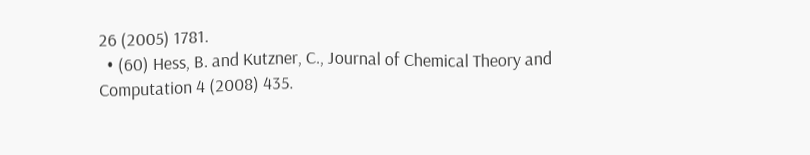26 (2005) 1781.
  • (60) Hess, B. and Kutzner, C., Journal of Chemical Theory and Computation 4 (2008) 435.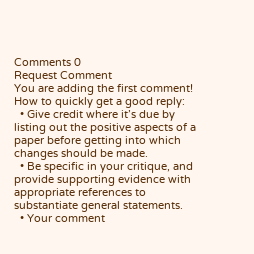Comments 0
Request Comment
You are adding the first comment!
How to quickly get a good reply:
  • Give credit where it’s due by listing out the positive aspects of a paper before getting into which changes should be made.
  • Be specific in your critique, and provide supporting evidence with appropriate references to substantiate general statements.
  • Your comment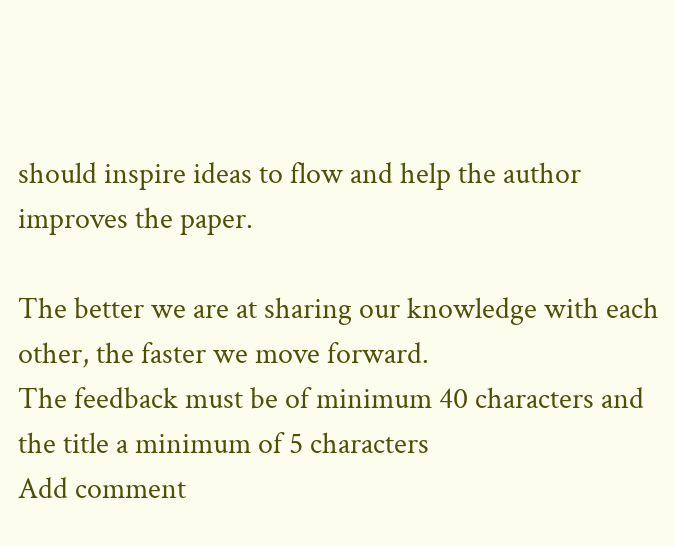should inspire ideas to flow and help the author improves the paper.

The better we are at sharing our knowledge with each other, the faster we move forward.
The feedback must be of minimum 40 characters and the title a minimum of 5 characters
Add comment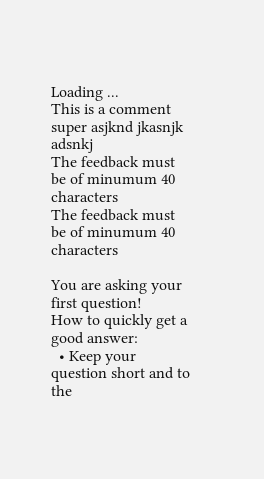Loading ...
This is a comment super asjknd jkasnjk adsnkj
The feedback must be of minumum 40 characters
The feedback must be of minumum 40 characters

You are asking your first question!
How to quickly get a good answer:
  • Keep your question short and to the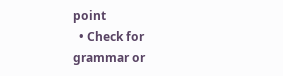point
  • Check for grammar or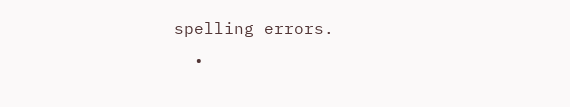spelling errors.
  •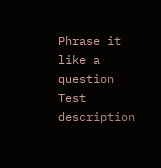Phrase it like a question
Test description